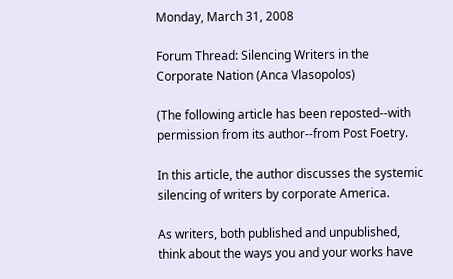Monday, March 31, 2008

Forum Thread: Silencing Writers in the Corporate Nation (Anca Vlasopolos)

(The following article has been reposted--with permission from its author--from Post Foetry.

In this article, the author discusses the systemic silencing of writers by corporate America.

As writers, both published and unpublished, think about the ways you and your works have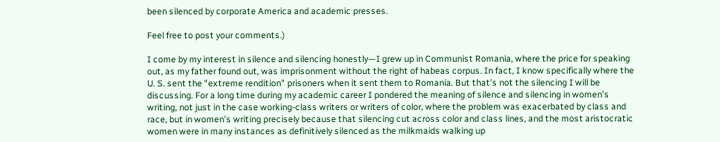been silenced by corporate America and academic presses.

Feel free to post your comments.)

I come by my interest in silence and silencing honestly—I grew up in Communist Romania, where the price for speaking out, as my father found out, was imprisonment without the right of habeas corpus. In fact, I know specifically where the U. S. sent the "extreme rendition" prisoners when it sent them to Romania. But that’s not the silencing I will be discussing. For a long time during my academic career I pondered the meaning of silence and silencing in women’s writing, not just in the case working-class writers or writers of color, where the problem was exacerbated by class and race, but in women’s writing precisely because that silencing cut across color and class lines, and the most aristocratic women were in many instances as definitively silenced as the milkmaids walking up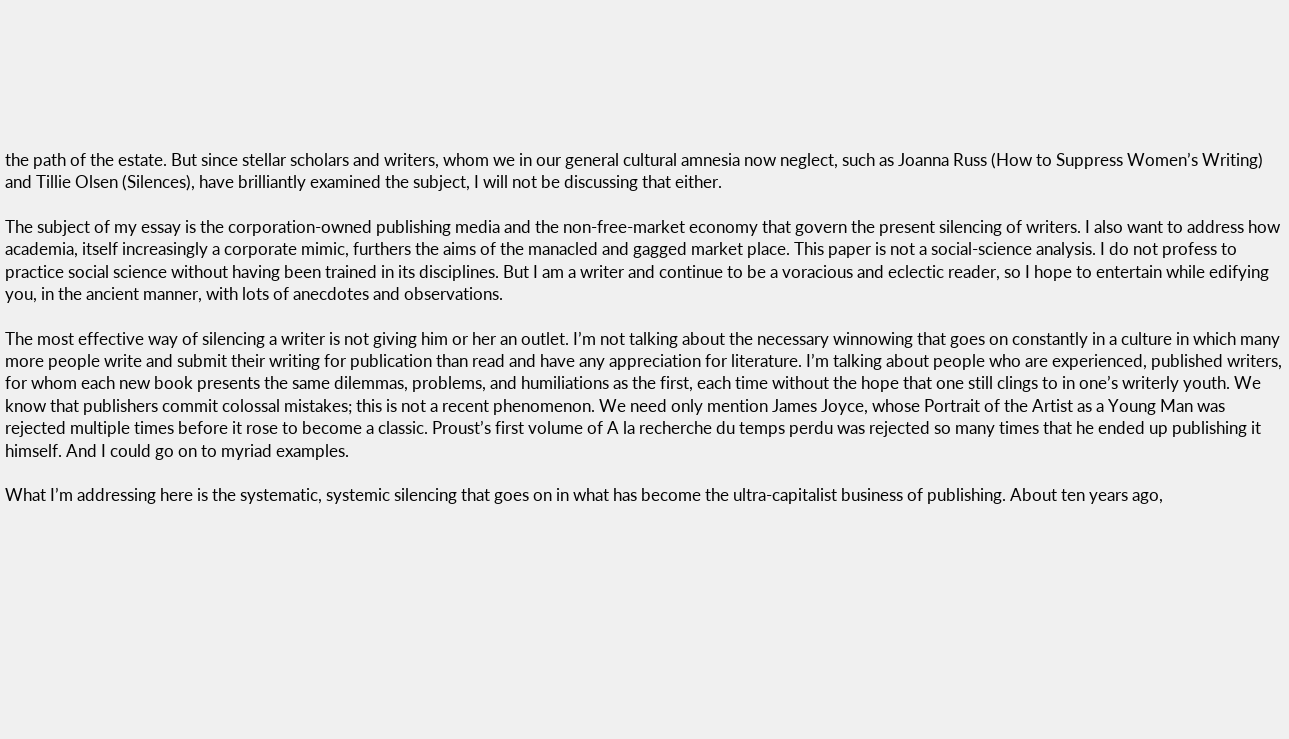the path of the estate. But since stellar scholars and writers, whom we in our general cultural amnesia now neglect, such as Joanna Russ (How to Suppress Women’s Writing) and Tillie Olsen (Silences), have brilliantly examined the subject, I will not be discussing that either.

The subject of my essay is the corporation-owned publishing media and the non-free-market economy that govern the present silencing of writers. I also want to address how academia, itself increasingly a corporate mimic, furthers the aims of the manacled and gagged market place. This paper is not a social-science analysis. I do not profess to practice social science without having been trained in its disciplines. But I am a writer and continue to be a voracious and eclectic reader, so I hope to entertain while edifying you, in the ancient manner, with lots of anecdotes and observations.

The most effective way of silencing a writer is not giving him or her an outlet. I’m not talking about the necessary winnowing that goes on constantly in a culture in which many more people write and submit their writing for publication than read and have any appreciation for literature. I’m talking about people who are experienced, published writers, for whom each new book presents the same dilemmas, problems, and humiliations as the first, each time without the hope that one still clings to in one’s writerly youth. We know that publishers commit colossal mistakes; this is not a recent phenomenon. We need only mention James Joyce, whose Portrait of the Artist as a Young Man was rejected multiple times before it rose to become a classic. Proust’s first volume of A la recherche du temps perdu was rejected so many times that he ended up publishing it himself. And I could go on to myriad examples.

What I’m addressing here is the systematic, systemic silencing that goes on in what has become the ultra-capitalist business of publishing. About ten years ago,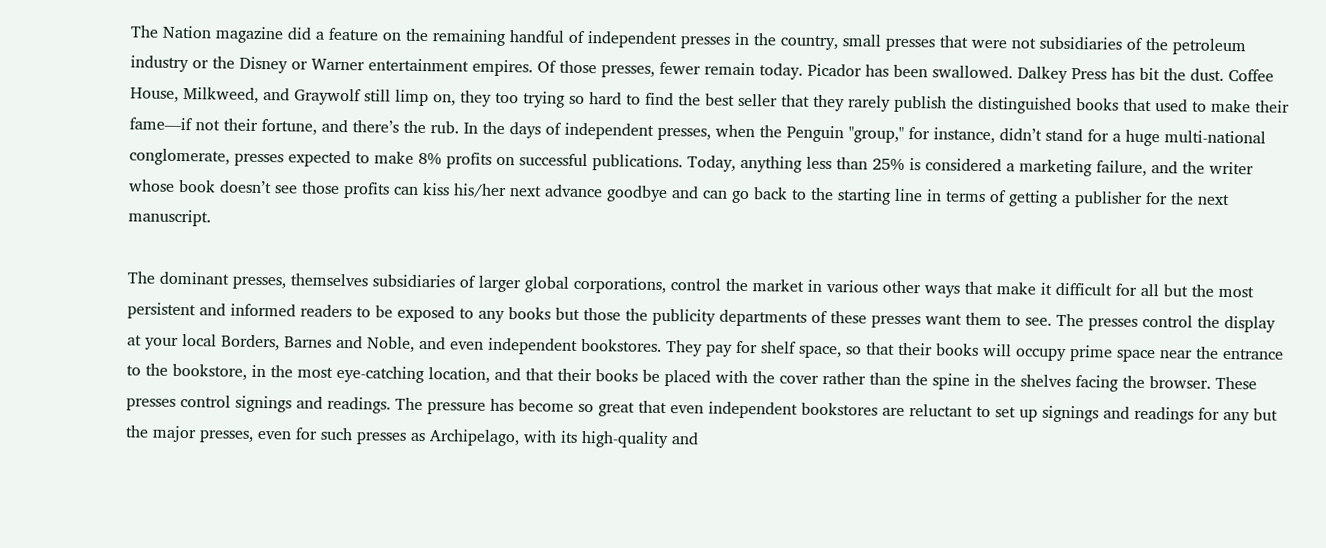The Nation magazine did a feature on the remaining handful of independent presses in the country, small presses that were not subsidiaries of the petroleum industry or the Disney or Warner entertainment empires. Of those presses, fewer remain today. Picador has been swallowed. Dalkey Press has bit the dust. Coffee House, Milkweed, and Graywolf still limp on, they too trying so hard to find the best seller that they rarely publish the distinguished books that used to make their fame—if not their fortune, and there’s the rub. In the days of independent presses, when the Penguin "group," for instance, didn’t stand for a huge multi-national conglomerate, presses expected to make 8% profits on successful publications. Today, anything less than 25% is considered a marketing failure, and the writer whose book doesn’t see those profits can kiss his/her next advance goodbye and can go back to the starting line in terms of getting a publisher for the next manuscript.

The dominant presses, themselves subsidiaries of larger global corporations, control the market in various other ways that make it difficult for all but the most persistent and informed readers to be exposed to any books but those the publicity departments of these presses want them to see. The presses control the display at your local Borders, Barnes and Noble, and even independent bookstores. They pay for shelf space, so that their books will occupy prime space near the entrance to the bookstore, in the most eye-catching location, and that their books be placed with the cover rather than the spine in the shelves facing the browser. These presses control signings and readings. The pressure has become so great that even independent bookstores are reluctant to set up signings and readings for any but the major presses, even for such presses as Archipelago, with its high-quality and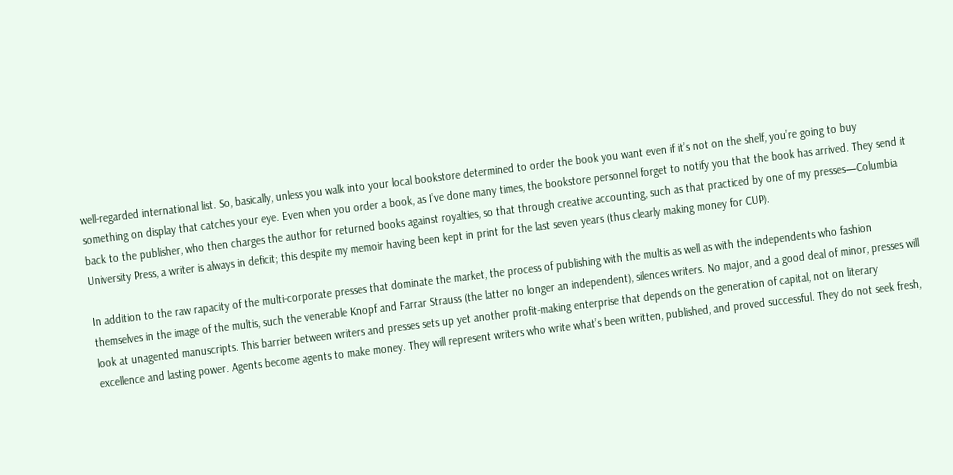well-regarded international list. So, basically, unless you walk into your local bookstore determined to order the book you want even if it’s not on the shelf, you’re going to buy something on display that catches your eye. Even when you order a book, as I’ve done many times, the bookstore personnel forget to notify you that the book has arrived. They send it back to the publisher, who then charges the author for returned books against royalties, so that through creative accounting, such as that practiced by one of my presses—Columbia University Press, a writer is always in deficit; this despite my memoir having been kept in print for the last seven years (thus clearly making money for CUP).

In addition to the raw rapacity of the multi-corporate presses that dominate the market, the process of publishing with the multis as well as with the independents who fashion themselves in the image of the multis, such the venerable Knopf and Farrar Strauss (the latter no longer an independent), silences writers. No major, and a good deal of minor, presses will look at unagented manuscripts. This barrier between writers and presses sets up yet another profit-making enterprise that depends on the generation of capital, not on literary excellence and lasting power. Agents become agents to make money. They will represent writers who write what’s been written, published, and proved successful. They do not seek fresh,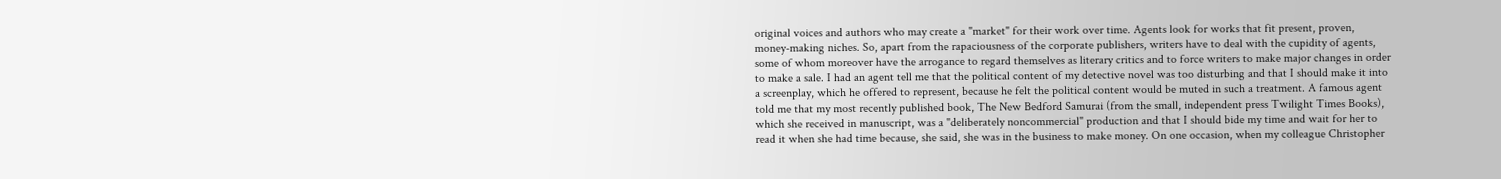original voices and authors who may create a "market" for their work over time. Agents look for works that fit present, proven, money-making niches. So, apart from the rapaciousness of the corporate publishers, writers have to deal with the cupidity of agents, some of whom moreover have the arrogance to regard themselves as literary critics and to force writers to make major changes in order to make a sale. I had an agent tell me that the political content of my detective novel was too disturbing and that I should make it into a screenplay, which he offered to represent, because he felt the political content would be muted in such a treatment. A famous agent told me that my most recently published book, The New Bedford Samurai (from the small, independent press Twilight Times Books), which she received in manuscript, was a "deliberately noncommercial" production and that I should bide my time and wait for her to read it when she had time because, she said, she was in the business to make money. On one occasion, when my colleague Christopher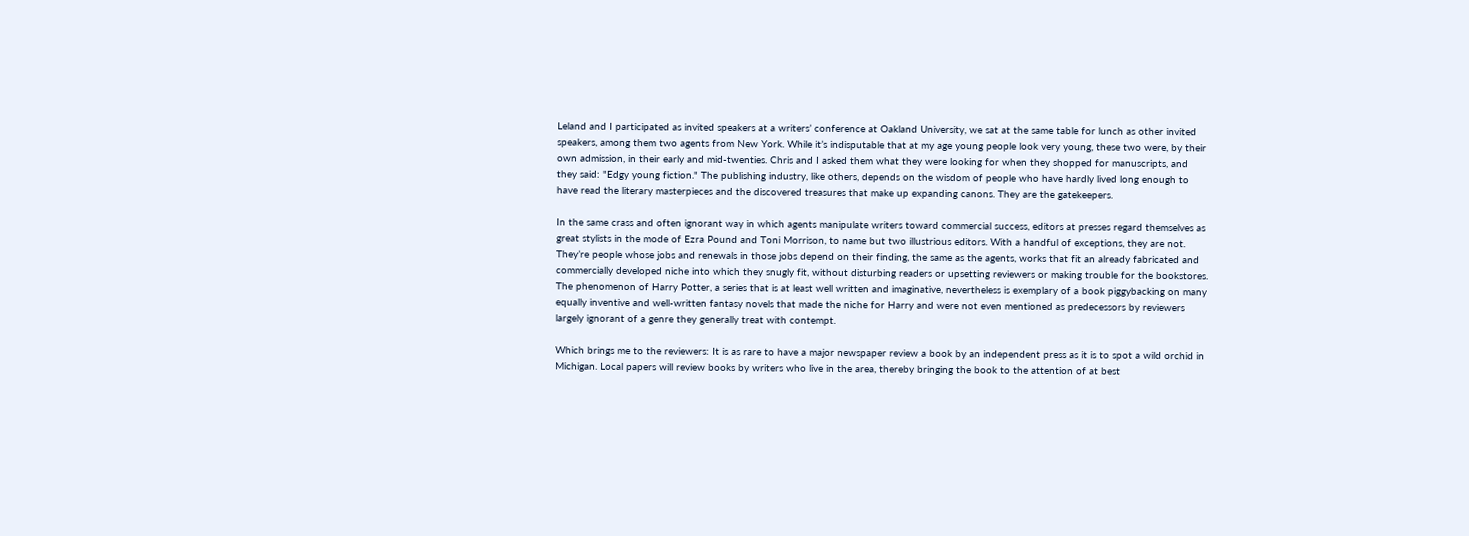Leland and I participated as invited speakers at a writers’ conference at Oakland University, we sat at the same table for lunch as other invited speakers, among them two agents from New York. While it’s indisputable that at my age young people look very young, these two were, by their own admission, in their early and mid-twenties. Chris and I asked them what they were looking for when they shopped for manuscripts, and they said: "Edgy young fiction." The publishing industry, like others, depends on the wisdom of people who have hardly lived long enough to have read the literary masterpieces and the discovered treasures that make up expanding canons. They are the gatekeepers.

In the same crass and often ignorant way in which agents manipulate writers toward commercial success, editors at presses regard themselves as great stylists in the mode of Ezra Pound and Toni Morrison, to name but two illustrious editors. With a handful of exceptions, they are not. They’re people whose jobs and renewals in those jobs depend on their finding, the same as the agents, works that fit an already fabricated and commercially developed niche into which they snugly fit, without disturbing readers or upsetting reviewers or making trouble for the bookstores. The phenomenon of Harry Potter, a series that is at least well written and imaginative, nevertheless is exemplary of a book piggybacking on many equally inventive and well-written fantasy novels that made the niche for Harry and were not even mentioned as predecessors by reviewers largely ignorant of a genre they generally treat with contempt.

Which brings me to the reviewers: It is as rare to have a major newspaper review a book by an independent press as it is to spot a wild orchid in Michigan. Local papers will review books by writers who live in the area, thereby bringing the book to the attention of at best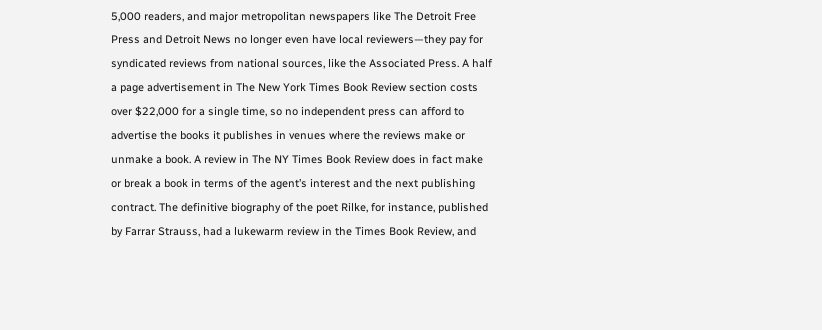5,000 readers, and major metropolitan newspapers like The Detroit Free Press and Detroit News no longer even have local reviewers—they pay for syndicated reviews from national sources, like the Associated Press. A half a page advertisement in The New York Times Book Review section costs over $22,000 for a single time, so no independent press can afford to advertise the books it publishes in venues where the reviews make or unmake a book. A review in The NY Times Book Review does in fact make or break a book in terms of the agent’s interest and the next publishing contract. The definitive biography of the poet Rilke, for instance, published by Farrar Strauss, had a lukewarm review in the Times Book Review, and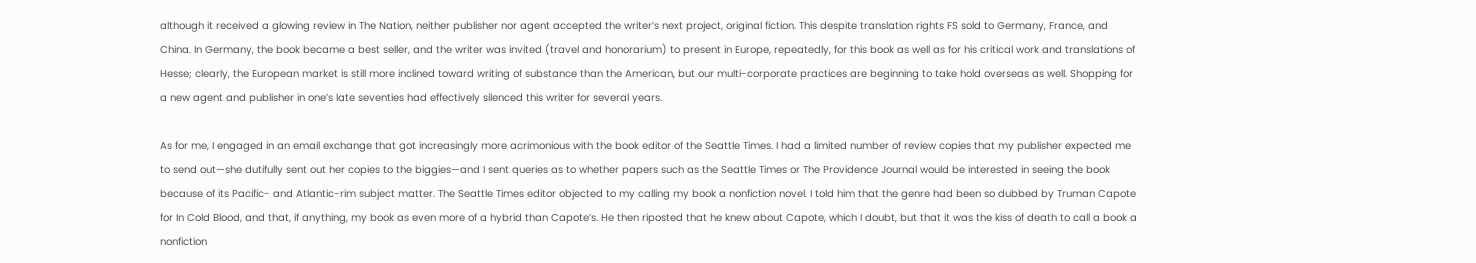although it received a glowing review in The Nation, neither publisher nor agent accepted the writer’s next project, original fiction. This despite translation rights FS sold to Germany, France, and China. In Germany, the book became a best seller, and the writer was invited (travel and honorarium) to present in Europe, repeatedly, for this book as well as for his critical work and translations of Hesse; clearly, the European market is still more inclined toward writing of substance than the American, but our multi-corporate practices are beginning to take hold overseas as well. Shopping for a new agent and publisher in one’s late seventies had effectively silenced this writer for several years.

As for me, I engaged in an email exchange that got increasingly more acrimonious with the book editor of the Seattle Times. I had a limited number of review copies that my publisher expected me to send out—she dutifully sent out her copies to the biggies—and I sent queries as to whether papers such as the Seattle Times or The Providence Journal would be interested in seeing the book because of its Pacific- and Atlantic-rim subject matter. The Seattle Times editor objected to my calling my book a nonfiction novel. I told him that the genre had been so dubbed by Truman Capote for In Cold Blood, and that, if anything, my book as even more of a hybrid than Capote’s. He then riposted that he knew about Capote, which I doubt, but that it was the kiss of death to call a book a nonfiction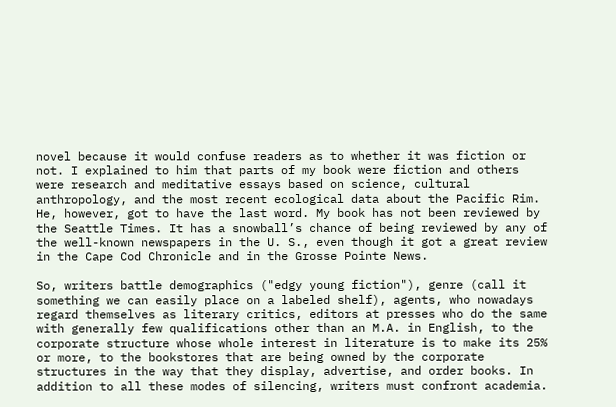novel because it would confuse readers as to whether it was fiction or not. I explained to him that parts of my book were fiction and others were research and meditative essays based on science, cultural anthropology, and the most recent ecological data about the Pacific Rim. He, however, got to have the last word. My book has not been reviewed by the Seattle Times. It has a snowball’s chance of being reviewed by any of the well-known newspapers in the U. S., even though it got a great review in the Cape Cod Chronicle and in the Grosse Pointe News.

So, writers battle demographics ("edgy young fiction"), genre (call it something we can easily place on a labeled shelf), agents, who nowadays regard themselves as literary critics, editors at presses who do the same with generally few qualifications other than an M.A. in English, to the corporate structure whose whole interest in literature is to make its 25% or more, to the bookstores that are being owned by the corporate structures in the way that they display, advertise, and order books. In addition to all these modes of silencing, writers must confront academia.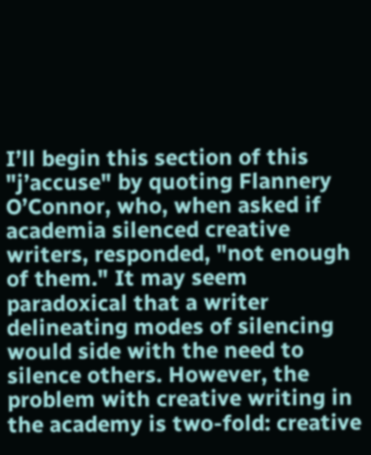I’ll begin this section of this "j’accuse" by quoting Flannery O’Connor, who, when asked if academia silenced creative writers, responded, "not enough of them." It may seem paradoxical that a writer delineating modes of silencing would side with the need to silence others. However, the problem with creative writing in the academy is two-fold: creative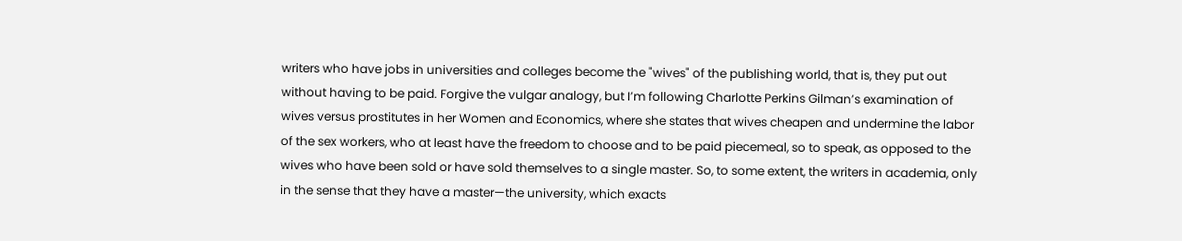writers who have jobs in universities and colleges become the "wives" of the publishing world, that is, they put out without having to be paid. Forgive the vulgar analogy, but I’m following Charlotte Perkins Gilman’s examination of wives versus prostitutes in her Women and Economics, where she states that wives cheapen and undermine the labor of the sex workers, who at least have the freedom to choose and to be paid piecemeal, so to speak, as opposed to the wives who have been sold or have sold themselves to a single master. So, to some extent, the writers in academia, only in the sense that they have a master—the university, which exacts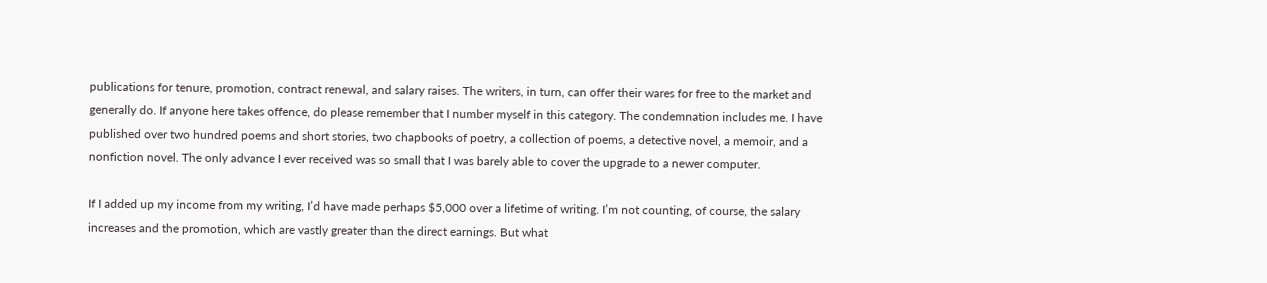publications for tenure, promotion, contract renewal, and salary raises. The writers, in turn, can offer their wares for free to the market and generally do. If anyone here takes offence, do please remember that I number myself in this category. The condemnation includes me. I have published over two hundred poems and short stories, two chapbooks of poetry, a collection of poems, a detective novel, a memoir, and a nonfiction novel. The only advance I ever received was so small that I was barely able to cover the upgrade to a newer computer.

If I added up my income from my writing, I’d have made perhaps $5,000 over a lifetime of writing. I’m not counting, of course, the salary increases and the promotion, which are vastly greater than the direct earnings. But what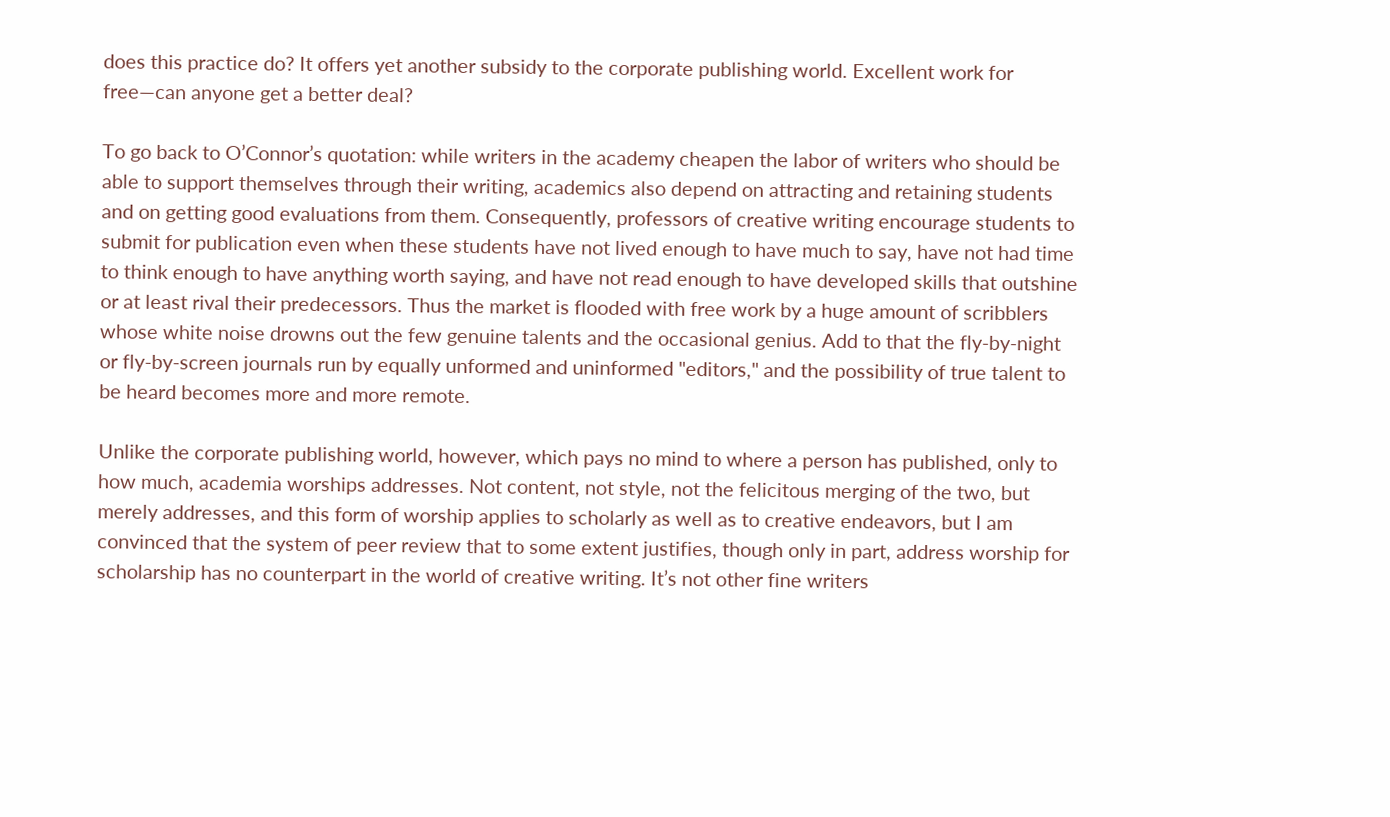does this practice do? It offers yet another subsidy to the corporate publishing world. Excellent work for free—can anyone get a better deal?

To go back to O’Connor’s quotation: while writers in the academy cheapen the labor of writers who should be able to support themselves through their writing, academics also depend on attracting and retaining students and on getting good evaluations from them. Consequently, professors of creative writing encourage students to submit for publication even when these students have not lived enough to have much to say, have not had time to think enough to have anything worth saying, and have not read enough to have developed skills that outshine or at least rival their predecessors. Thus the market is flooded with free work by a huge amount of scribblers whose white noise drowns out the few genuine talents and the occasional genius. Add to that the fly-by-night or fly-by-screen journals run by equally unformed and uninformed "editors," and the possibility of true talent to be heard becomes more and more remote.

Unlike the corporate publishing world, however, which pays no mind to where a person has published, only to how much, academia worships addresses. Not content, not style, not the felicitous merging of the two, but merely addresses, and this form of worship applies to scholarly as well as to creative endeavors, but I am convinced that the system of peer review that to some extent justifies, though only in part, address worship for scholarship has no counterpart in the world of creative writing. It’s not other fine writers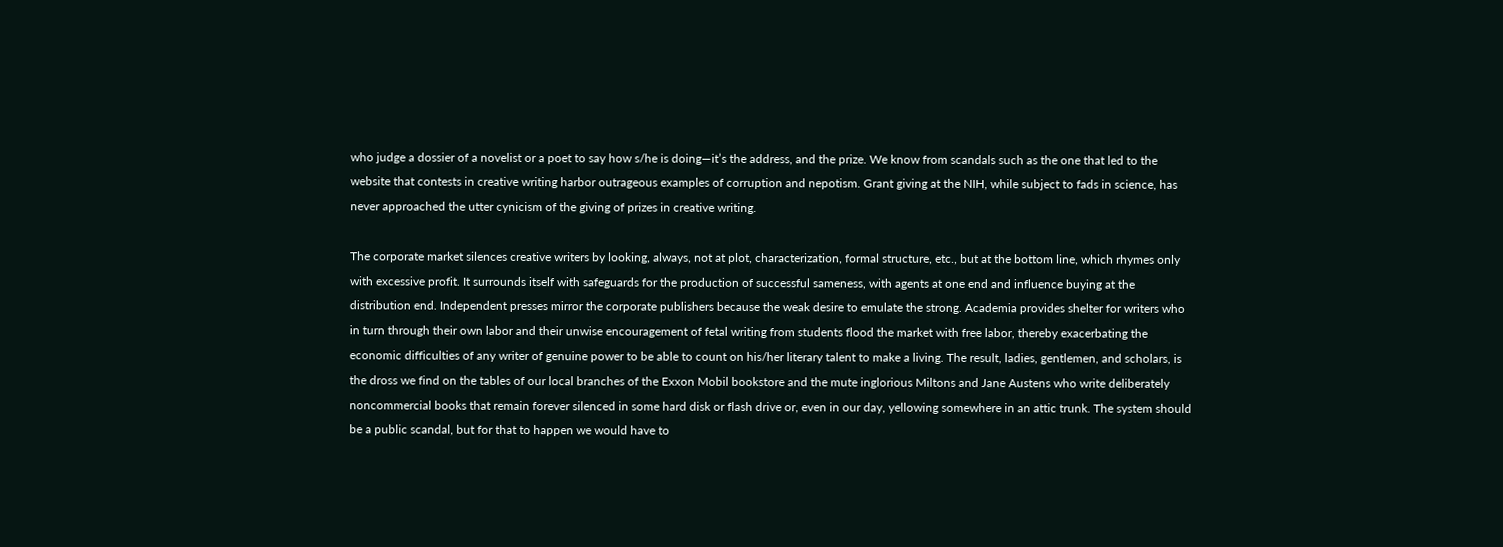who judge a dossier of a novelist or a poet to say how s/he is doing—it’s the address, and the prize. We know from scandals such as the one that led to the website that contests in creative writing harbor outrageous examples of corruption and nepotism. Grant giving at the NIH, while subject to fads in science, has never approached the utter cynicism of the giving of prizes in creative writing.

The corporate market silences creative writers by looking, always, not at plot, characterization, formal structure, etc., but at the bottom line, which rhymes only with excessive profit. It surrounds itself with safeguards for the production of successful sameness, with agents at one end and influence buying at the distribution end. Independent presses mirror the corporate publishers because the weak desire to emulate the strong. Academia provides shelter for writers who in turn through their own labor and their unwise encouragement of fetal writing from students flood the market with free labor, thereby exacerbating the economic difficulties of any writer of genuine power to be able to count on his/her literary talent to make a living. The result, ladies, gentlemen, and scholars, is the dross we find on the tables of our local branches of the Exxon Mobil bookstore and the mute inglorious Miltons and Jane Austens who write deliberately noncommercial books that remain forever silenced in some hard disk or flash drive or, even in our day, yellowing somewhere in an attic trunk. The system should be a public scandal, but for that to happen we would have to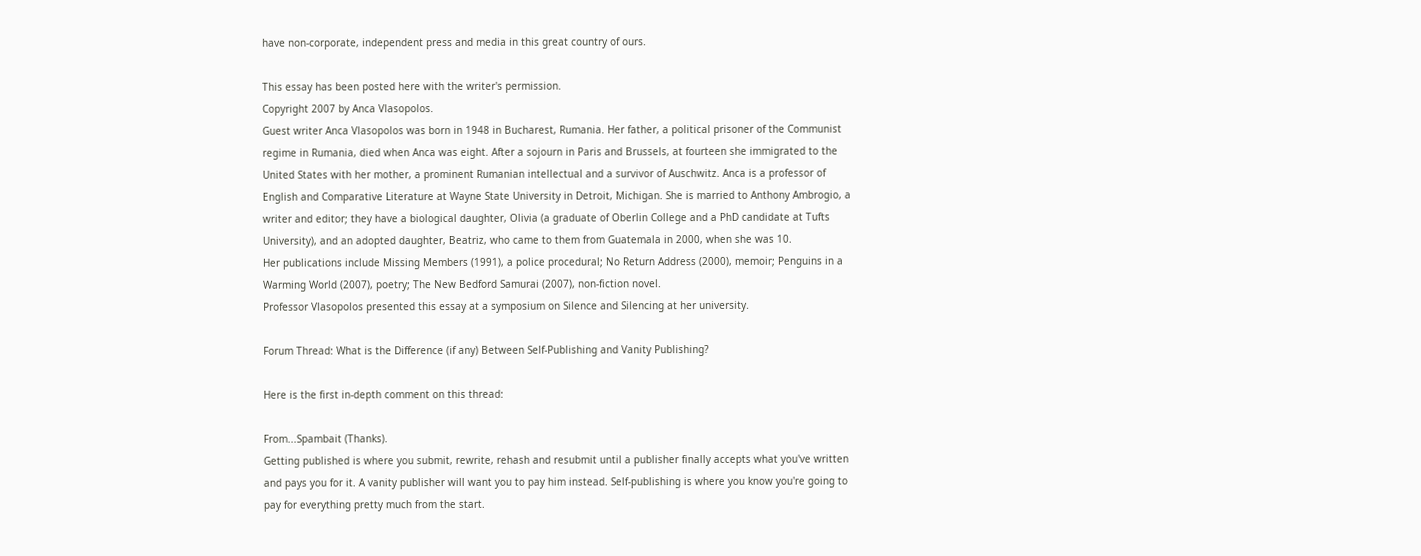have non-corporate, independent press and media in this great country of ours.

This essay has been posted here with the writer's permission.
Copyright 2007 by Anca Vlasopolos.
Guest writer Anca Vlasopolos was born in 1948 in Bucharest, Rumania. Her father, a political prisoner of the Communist regime in Rumania, died when Anca was eight. After a sojourn in Paris and Brussels, at fourteen she immigrated to the United States with her mother, a prominent Rumanian intellectual and a survivor of Auschwitz. Anca is a professor of English and Comparative Literature at Wayne State University in Detroit, Michigan. She is married to Anthony Ambrogio, a writer and editor; they have a biological daughter, Olivia (a graduate of Oberlin College and a PhD candidate at Tufts University), and an adopted daughter, Beatriz, who came to them from Guatemala in 2000, when she was 10.
Her publications include Missing Members (1991), a police procedural; No Return Address (2000), memoir; Penguins in a Warming World (2007), poetry; The New Bedford Samurai (2007), non-fiction novel.
Professor Vlasopolos presented this essay at a symposium on Silence and Silencing at her university.

Forum Thread: What is the Difference (if any) Between Self-Publishing and Vanity Publishing?

Here is the first in-depth comment on this thread:

From...Spambait (Thanks).
Getting published is where you submit, rewrite, rehash and resubmit until a publisher finally accepts what you've written and pays you for it. A vanity publisher will want you to pay him instead. Self-publishing is where you know you're going to pay for everything pretty much from the start.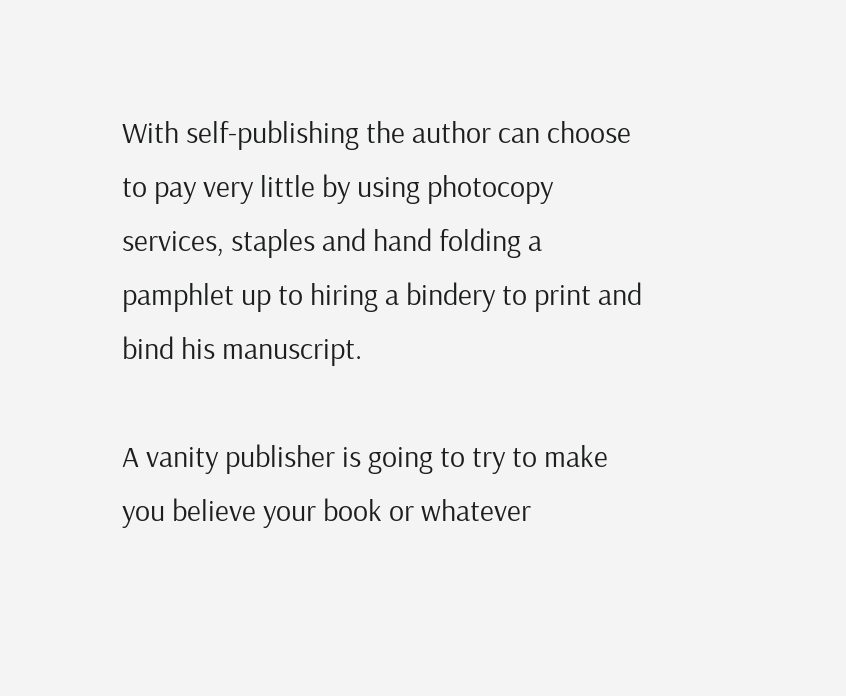With self-publishing the author can choose to pay very little by using photocopy services, staples and hand folding a pamphlet up to hiring a bindery to print and bind his manuscript.

A vanity publisher is going to try to make you believe your book or whatever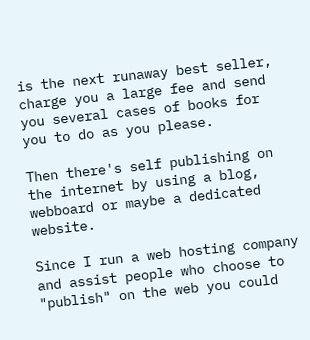is the next runaway best seller, charge you a large fee and send you several cases of books for you to do as you please.

Then there's self publishing on the internet by using a blog, webboard or maybe a dedicated website.

Since I run a web hosting company and assist people who choose to "publish" on the web you could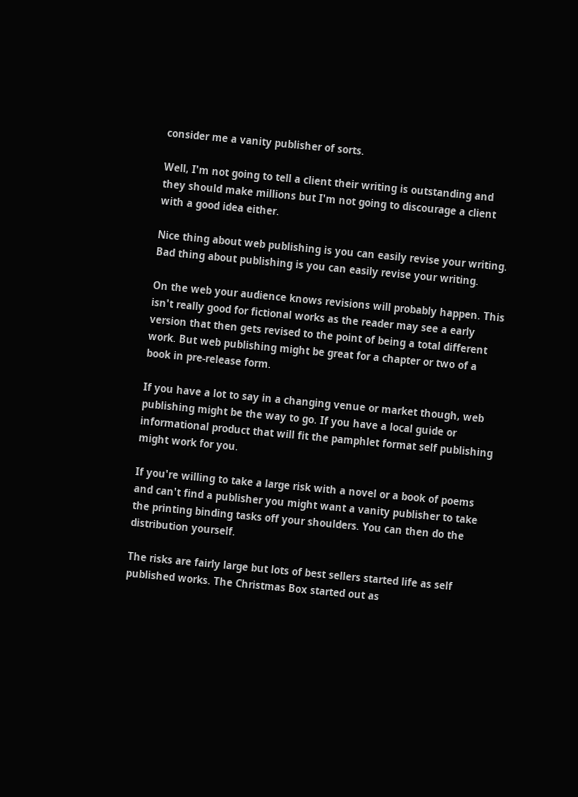consider me a vanity publisher of sorts.

Well, I'm not going to tell a client their writing is outstanding and they should make millions but I'm not going to discourage a client with a good idea either.

Nice thing about web publishing is you can easily revise your writing. Bad thing about publishing is you can easily revise your writing.

On the web your audience knows revisions will probably happen. This isn't really good for fictional works as the reader may see a early version that then gets revised to the point of being a total different work. But web publishing might be great for a chapter or two of a book in pre-release form.

If you have a lot to say in a changing venue or market though, web publishing might be the way to go. If you have a local guide or informational product that will fit the pamphlet format self publishing might work for you.

If you're willing to take a large risk with a novel or a book of poems and can't find a publisher you might want a vanity publisher to take the printing binding tasks off your shoulders. You can then do the distribution yourself.

The risks are fairly large but lots of best sellers started life as self published works. The Christmas Box started out as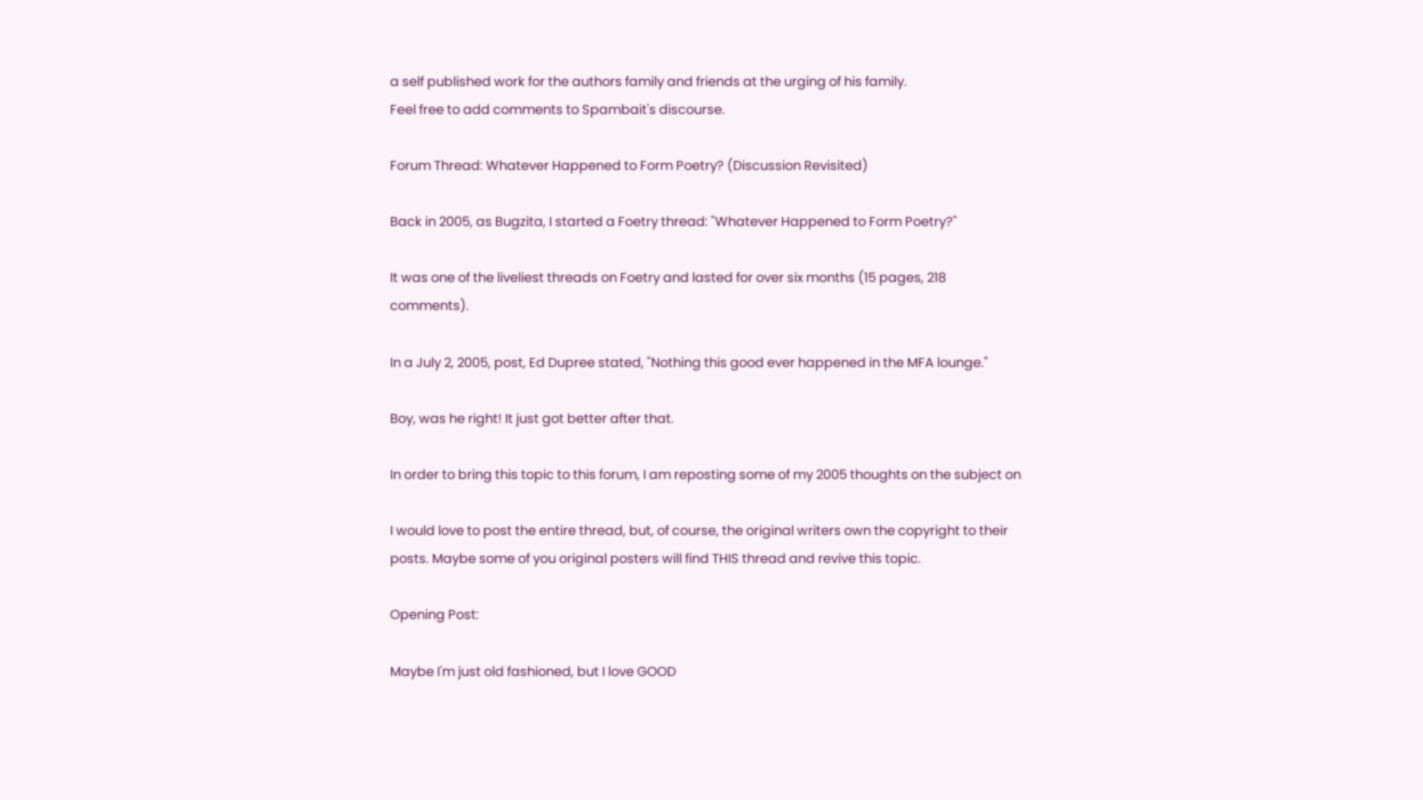a self published work for the authors family and friends at the urging of his family.
Feel free to add comments to Spambait's discourse.

Forum Thread: Whatever Happened to Form Poetry? (Discussion Revisited)

Back in 2005, as Bugzita, I started a Foetry thread: "Whatever Happened to Form Poetry?"

It was one of the liveliest threads on Foetry and lasted for over six months (15 pages, 218 comments).

In a July 2, 2005, post, Ed Dupree stated, "Nothing this good ever happened in the MFA lounge."

Boy, was he right! It just got better after that.

In order to bring this topic to this forum, I am reposting some of my 2005 thoughts on the subject on

I would love to post the entire thread, but, of course, the original writers own the copyright to their posts. Maybe some of you original posters will find THIS thread and revive this topic.

Opening Post:

Maybe I'm just old fashioned, but I love GOOD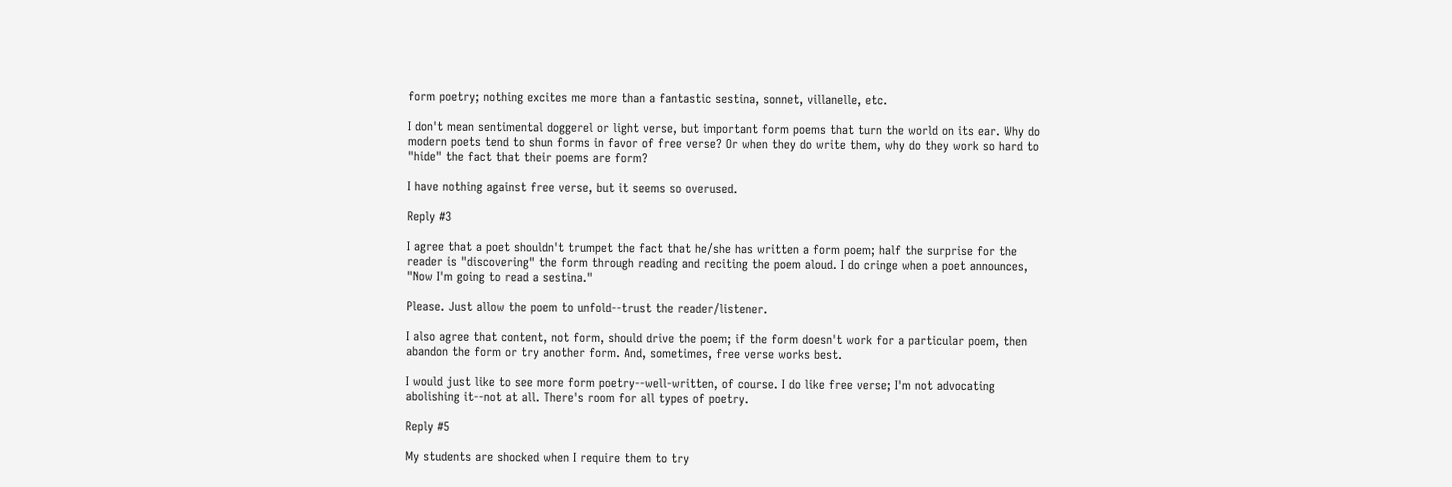form poetry; nothing excites me more than a fantastic sestina, sonnet, villanelle, etc.

I don't mean sentimental doggerel or light verse, but important form poems that turn the world on its ear. Why do modern poets tend to shun forms in favor of free verse? Or when they do write them, why do they work so hard to "hide" the fact that their poems are form?

I have nothing against free verse, but it seems so overused.

Reply #3

I agree that a poet shouldn't trumpet the fact that he/she has written a form poem; half the surprise for the reader is "discovering" the form through reading and reciting the poem aloud. I do cringe when a poet announces, "Now I'm going to read a sestina."

Please. Just allow the poem to unfold--trust the reader/listener.

I also agree that content, not form, should drive the poem; if the form doesn't work for a particular poem, then abandon the form or try another form. And, sometimes, free verse works best.

I would just like to see more form poetry--well-written, of course. I do like free verse; I'm not advocating abolishing it--not at all. There's room for all types of poetry.

Reply #5

My students are shocked when I require them to try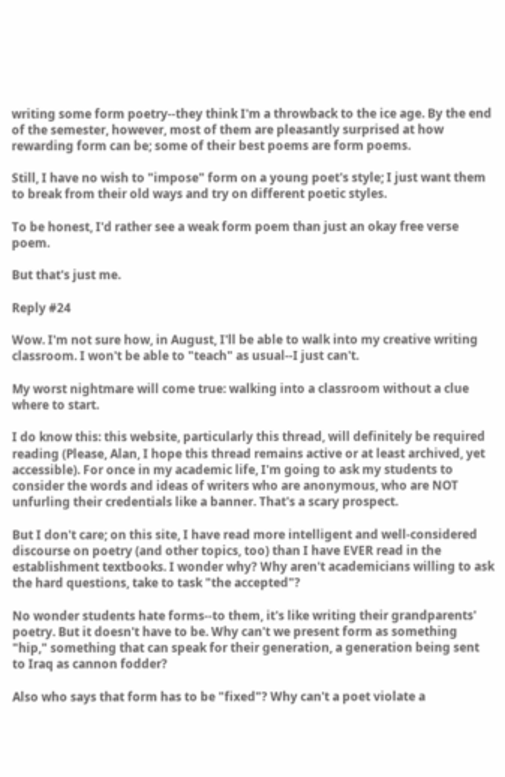writing some form poetry--they think I'm a throwback to the ice age. By the end of the semester, however, most of them are pleasantly surprised at how rewarding form can be; some of their best poems are form poems.

Still, I have no wish to "impose" form on a young poet's style; I just want them to break from their old ways and try on different poetic styles.

To be honest, I'd rather see a weak form poem than just an okay free verse poem.

But that's just me.

Reply #24

Wow. I'm not sure how, in August, I'll be able to walk into my creative writing classroom. I won't be able to "teach" as usual--I just can't.

My worst nightmare will come true: walking into a classroom without a clue where to start.

I do know this: this website, particularly this thread, will definitely be required reading (Please, Alan, I hope this thread remains active or at least archived, yet accessible). For once in my academic life, I'm going to ask my students to consider the words and ideas of writers who are anonymous, who are NOT unfurling their credentials like a banner. That's a scary prospect.

But I don't care; on this site, I have read more intelligent and well-considered discourse on poetry (and other topics, too) than I have EVER read in the establishment textbooks. I wonder why? Why aren't academicians willing to ask the hard questions, take to task "the accepted"?

No wonder students hate forms--to them, it's like writing their grandparents' poetry. But it doesn't have to be. Why can't we present form as something "hip," something that can speak for their generation, a generation being sent to Iraq as cannon fodder?

Also who says that form has to be "fixed"? Why can't a poet violate a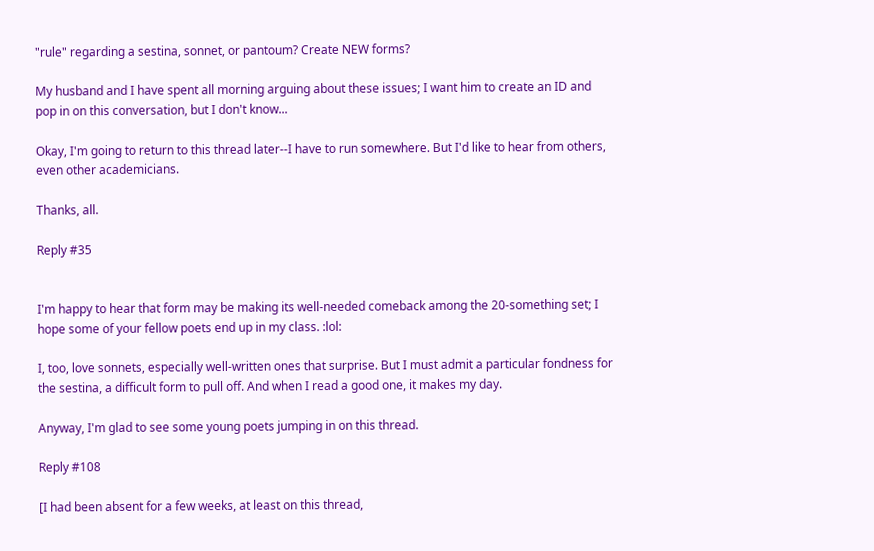"rule" regarding a sestina, sonnet, or pantoum? Create NEW forms?

My husband and I have spent all morning arguing about these issues; I want him to create an ID and pop in on this conversation, but I don't know...

Okay, I'm going to return to this thread later--I have to run somewhere. But I'd like to hear from others, even other academicians.

Thanks, all.

Reply #35


I'm happy to hear that form may be making its well-needed comeback among the 20-something set; I hope some of your fellow poets end up in my class. :lol:

I, too, love sonnets, especially well-written ones that surprise. But I must admit a particular fondness for the sestina, a difficult form to pull off. And when I read a good one, it makes my day.

Anyway, I'm glad to see some young poets jumping in on this thread.

Reply #108

[I had been absent for a few weeks, at least on this thread,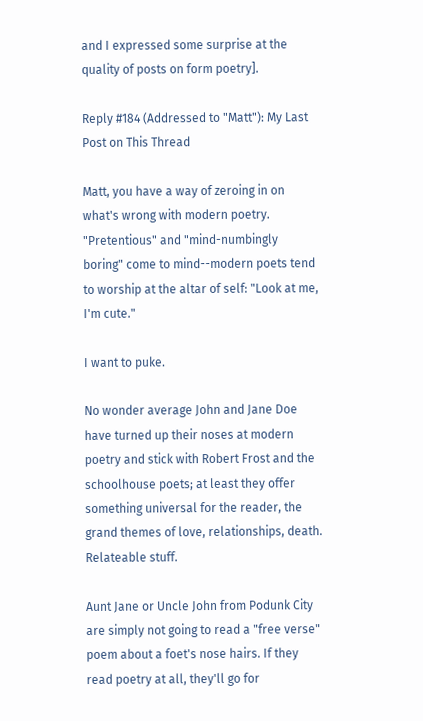and I expressed some surprise at the quality of posts on form poetry].

Reply #184 (Addressed to "Matt"): My Last Post on This Thread

Matt, you have a way of zeroing in on what's wrong with modern poetry. "Pretentious" and "mind-numbingly boring" come to mind--modern poets tend to worship at the altar of self: "Look at me, I'm cute."

I want to puke.

No wonder average John and Jane Doe have turned up their noses at modern poetry and stick with Robert Frost and the schoolhouse poets; at least they offer something universal for the reader, the grand themes of love, relationships, death. Relateable stuff.

Aunt Jane or Uncle John from Podunk City are simply not going to read a "free verse" poem about a foet's nose hairs. If they read poetry at all, they'll go for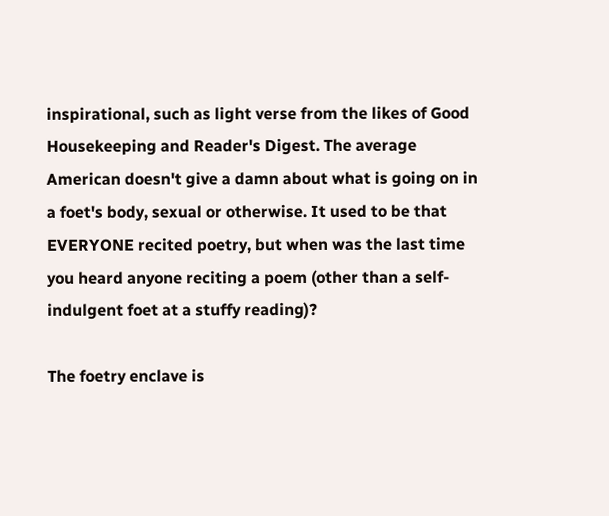inspirational, such as light verse from the likes of Good Housekeeping and Reader's Digest. The average American doesn't give a damn about what is going on in a foet's body, sexual or otherwise. It used to be that EVERYONE recited poetry, but when was the last time you heard anyone reciting a poem (other than a self-indulgent foet at a stuffy reading)?

The foetry enclave is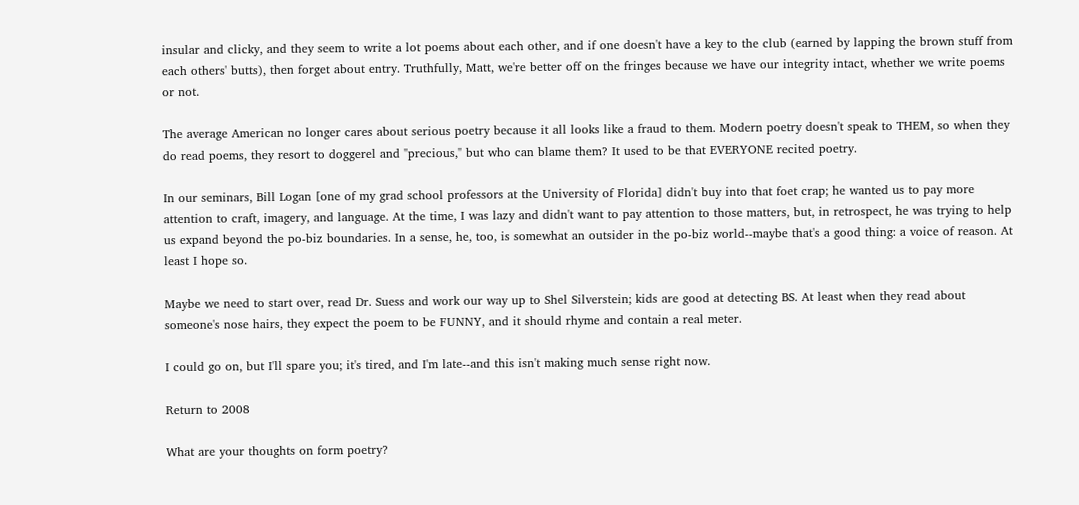insular and clicky, and they seem to write a lot poems about each other, and if one doesn't have a key to the club (earned by lapping the brown stuff from each others' butts), then forget about entry. Truthfully, Matt, we're better off on the fringes because we have our integrity intact, whether we write poems or not.

The average American no longer cares about serious poetry because it all looks like a fraud to them. Modern poetry doesn't speak to THEM, so when they do read poems, they resort to doggerel and "precious," but who can blame them? It used to be that EVERYONE recited poetry.

In our seminars, Bill Logan [one of my grad school professors at the University of Florida] didn't buy into that foet crap; he wanted us to pay more attention to craft, imagery, and language. At the time, I was lazy and didn't want to pay attention to those matters, but, in retrospect, he was trying to help us expand beyond the po-biz boundaries. In a sense, he, too, is somewhat an outsider in the po-biz world--maybe that's a good thing: a voice of reason. At least I hope so.

Maybe we need to start over, read Dr. Suess and work our way up to Shel Silverstein; kids are good at detecting BS. At least when they read about someone's nose hairs, they expect the poem to be FUNNY, and it should rhyme and contain a real meter.

I could go on, but I'll spare you; it's tired, and I'm late--and this isn't making much sense right now.

Return to 2008

What are your thoughts on form poetry?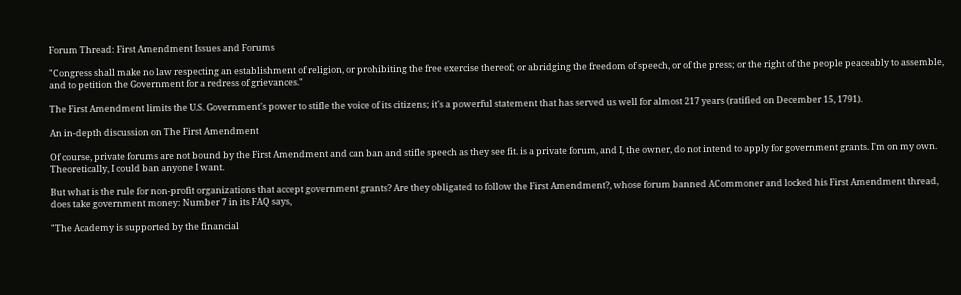Forum Thread: First Amendment Issues and Forums

"Congress shall make no law respecting an establishment of religion, or prohibiting the free exercise thereof; or abridging the freedom of speech, or of the press; or the right of the people peaceably to assemble, and to petition the Government for a redress of grievances."

The First Amendment limits the U.S. Government's power to stifle the voice of its citizens; it's a powerful statement that has served us well for almost 217 years (ratified on December 15, 1791).

An in-depth discussion on The First Amendment

Of course, private forums are not bound by the First Amendment and can ban and stifle speech as they see fit. is a private forum, and I, the owner, do not intend to apply for government grants. I'm on my own. Theoretically, I could ban anyone I want.

But what is the rule for non-profit organizations that accept government grants? Are they obligated to follow the First Amendment?, whose forum banned ACommoner and locked his First Amendment thread, does take government money: Number 7 in its FAQ says,

"The Academy is supported by the financial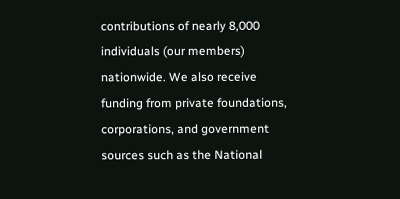contributions of nearly 8,000 individuals (our members) nationwide. We also receive funding from private foundations, corporations, and government sources such as the National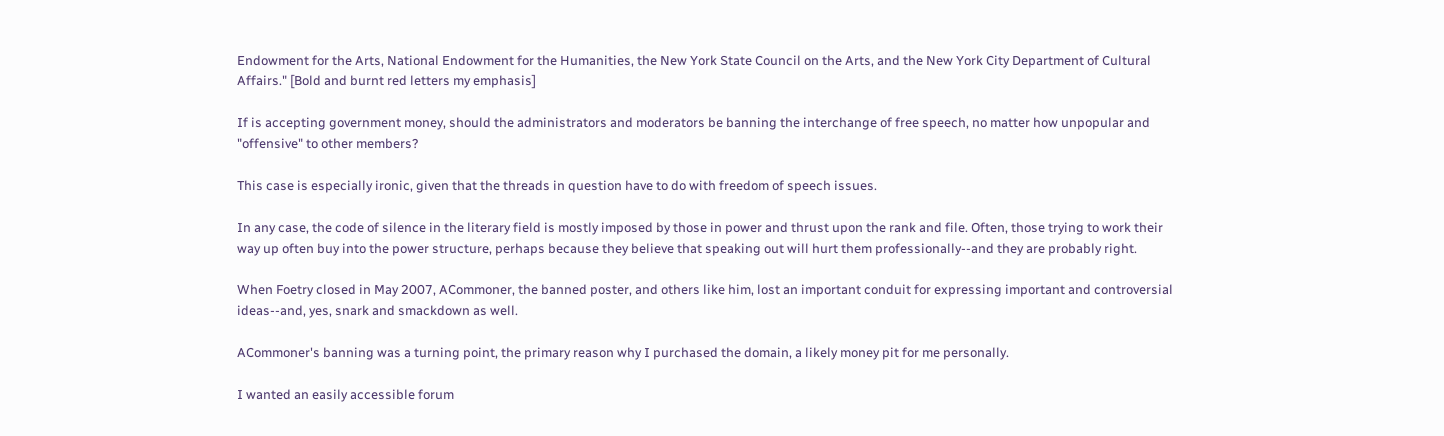Endowment for the Arts, National Endowment for the Humanities, the New York State Council on the Arts, and the New York City Department of Cultural Affairs." [Bold and burnt red letters my emphasis]

If is accepting government money, should the administrators and moderators be banning the interchange of free speech, no matter how unpopular and "offensive" to other members?

This case is especially ironic, given that the threads in question have to do with freedom of speech issues.

In any case, the code of silence in the literary field is mostly imposed by those in power and thrust upon the rank and file. Often, those trying to work their way up often buy into the power structure, perhaps because they believe that speaking out will hurt them professionally--and they are probably right.

When Foetry closed in May 2007, ACommoner, the banned poster, and others like him, lost an important conduit for expressing important and controversial ideas--and, yes, snark and smackdown as well.

ACommoner's banning was a turning point, the primary reason why I purchased the domain, a likely money pit for me personally.

I wanted an easily accessible forum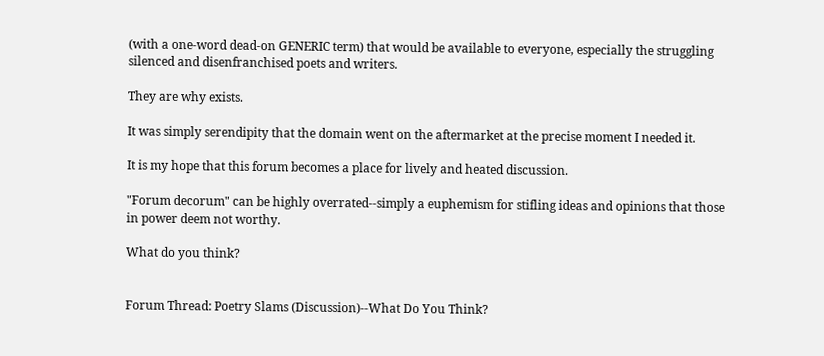(with a one-word dead-on GENERIC term) that would be available to everyone, especially the struggling silenced and disenfranchised poets and writers.

They are why exists.

It was simply serendipity that the domain went on the aftermarket at the precise moment I needed it.

It is my hope that this forum becomes a place for lively and heated discussion.

"Forum decorum" can be highly overrated--simply a euphemism for stifling ideas and opinions that those in power deem not worthy.

What do you think?


Forum Thread: Poetry Slams (Discussion)--What Do You Think?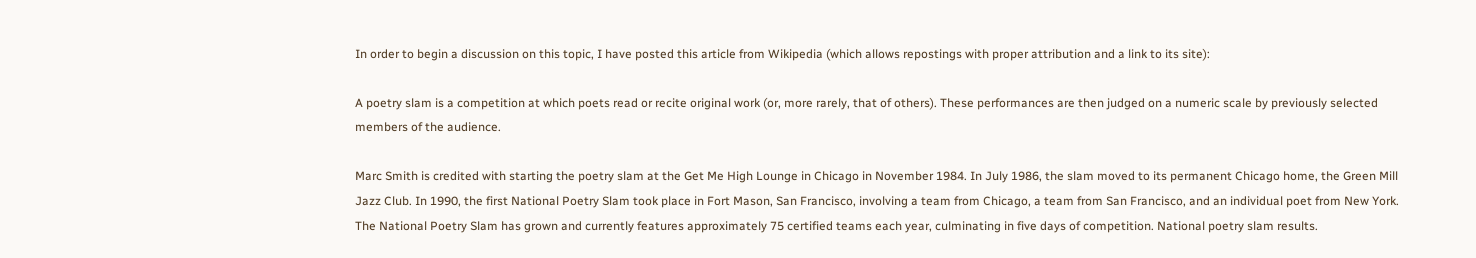In order to begin a discussion on this topic, I have posted this article from Wikipedia (which allows repostings with proper attribution and a link to its site):

A poetry slam is a competition at which poets read or recite original work (or, more rarely, that of others). These performances are then judged on a numeric scale by previously selected members of the audience.

Marc Smith is credited with starting the poetry slam at the Get Me High Lounge in Chicago in November 1984. In July 1986, the slam moved to its permanent Chicago home, the Green Mill Jazz Club. In 1990, the first National Poetry Slam took place in Fort Mason, San Francisco, involving a team from Chicago, a team from San Francisco, and an individual poet from New York. The National Poetry Slam has grown and currently features approximately 75 certified teams each year, culminating in five days of competition. National poetry slam results.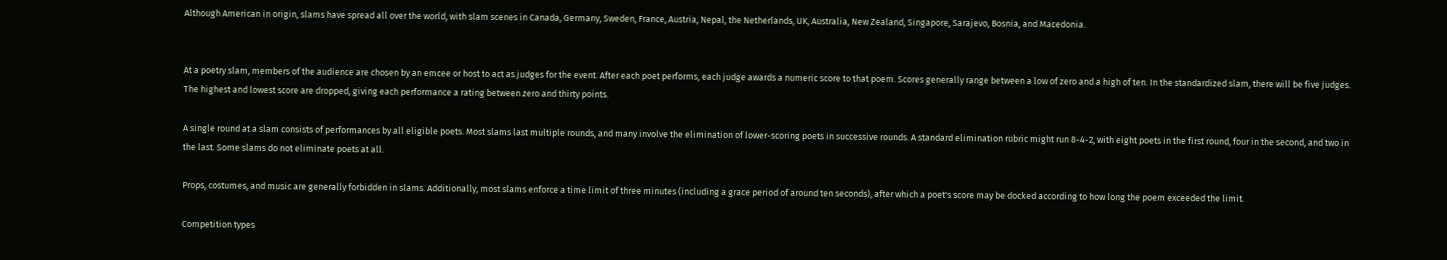Although American in origin, slams have spread all over the world, with slam scenes in Canada, Germany, Sweden, France, Austria, Nepal, the Netherlands, UK, Australia, New Zealand, Singapore, Sarajevo, Bosnia, and Macedonia.


At a poetry slam, members of the audience are chosen by an emcee or host to act as judges for the event. After each poet performs, each judge awards a numeric score to that poem. Scores generally range between a low of zero and a high of ten. In the standardized slam, there will be five judges. The highest and lowest score are dropped, giving each performance a rating between zero and thirty points.

A single round at a slam consists of performances by all eligible poets. Most slams last multiple rounds, and many involve the elimination of lower-scoring poets in successive rounds. A standard elimination rubric might run 8-4-2, with eight poets in the first round, four in the second, and two in the last. Some slams do not eliminate poets at all.

Props, costumes, and music are generally forbidden in slams. Additionally, most slams enforce a time limit of three minutes (including a grace period of around ten seconds), after which a poet's score may be docked according to how long the poem exceeded the limit.

Competition types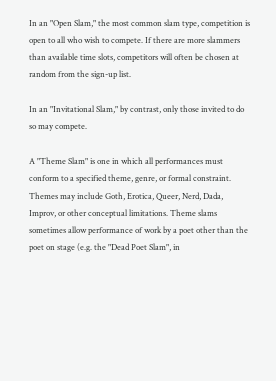In an "Open Slam," the most common slam type, competition is open to all who wish to compete. If there are more slammers than available time slots, competitors will often be chosen at random from the sign-up list.

In an "Invitational Slam," by contrast, only those invited to do so may compete.

A "Theme Slam" is one in which all performances must conform to a specified theme, genre, or formal constraint. Themes may include Goth, Erotica, Queer, Nerd, Dada, Improv, or other conceptual limitations. Theme slams sometimes allow performance of work by a poet other than the poet on stage (e.g. the "Dead Poet Slam", in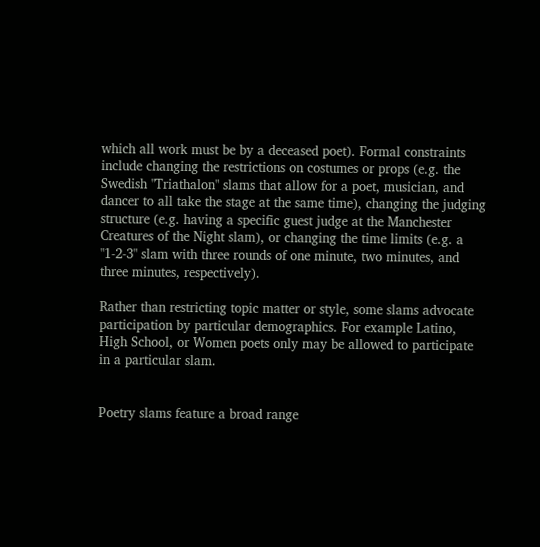which all work must be by a deceased poet). Formal constraints include changing the restrictions on costumes or props (e.g. the Swedish "Triathalon" slams that allow for a poet, musician, and dancer to all take the stage at the same time), changing the judging structure (e.g. having a specific guest judge at the Manchester Creatures of the Night slam), or changing the time limits (e.g. a "1-2-3" slam with three rounds of one minute, two minutes, and three minutes, respectively).

Rather than restricting topic matter or style, some slams advocate participation by particular demographics. For example Latino, High School, or Women poets only may be allowed to participate in a particular slam.


Poetry slams feature a broad range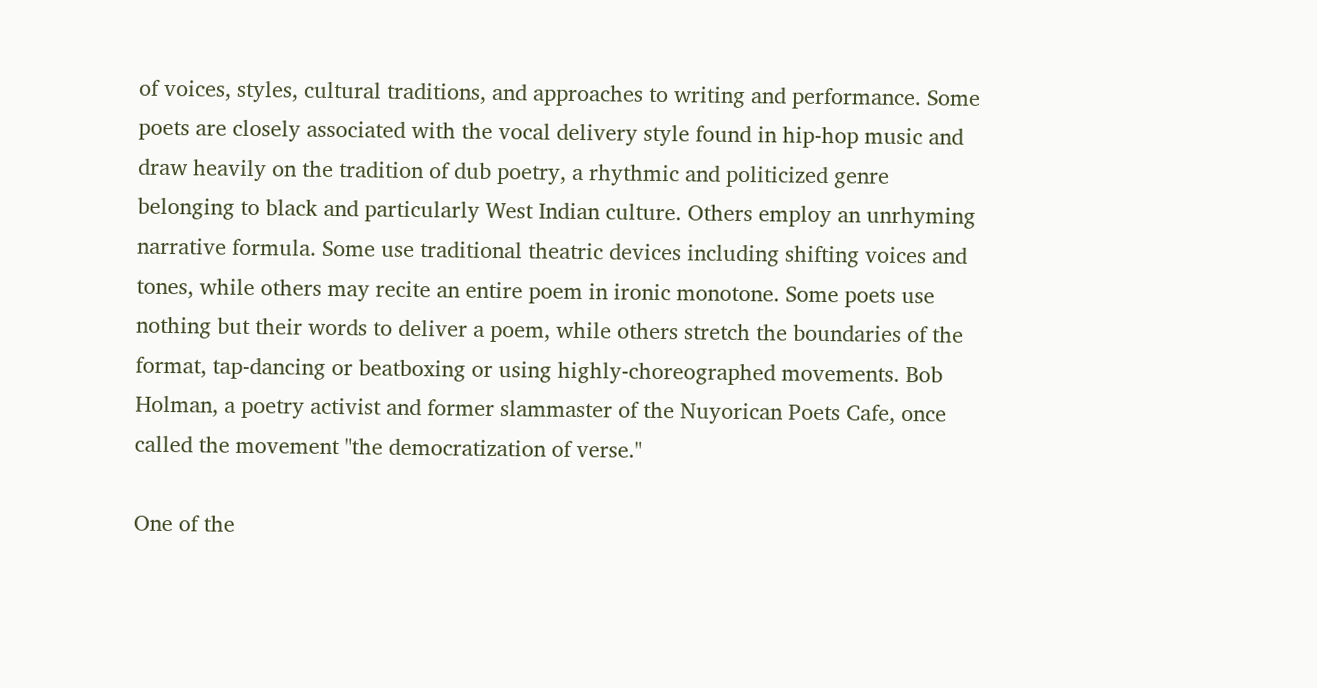of voices, styles, cultural traditions, and approaches to writing and performance. Some poets are closely associated with the vocal delivery style found in hip-hop music and draw heavily on the tradition of dub poetry, a rhythmic and politicized genre belonging to black and particularly West Indian culture. Others employ an unrhyming narrative formula. Some use traditional theatric devices including shifting voices and tones, while others may recite an entire poem in ironic monotone. Some poets use nothing but their words to deliver a poem, while others stretch the boundaries of the format, tap-dancing or beatboxing or using highly-choreographed movements. Bob Holman, a poetry activist and former slammaster of the Nuyorican Poets Cafe, once called the movement "the democratization of verse."

One of the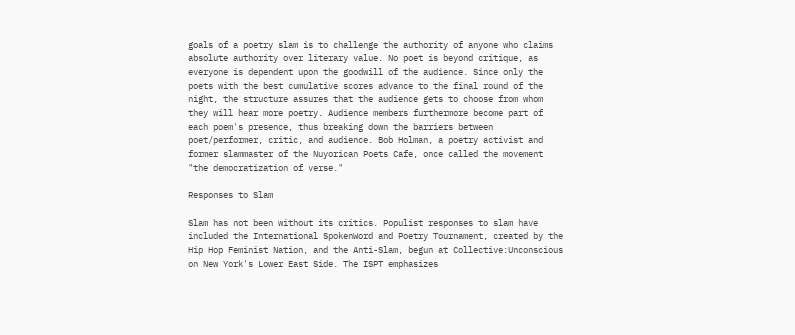goals of a poetry slam is to challenge the authority of anyone who claims absolute authority over literary value. No poet is beyond critique, as everyone is dependent upon the goodwill of the audience. Since only the poets with the best cumulative scores advance to the final round of the night, the structure assures that the audience gets to choose from whom they will hear more poetry. Audience members furthermore become part of each poem's presence, thus breaking down the barriers between poet/performer, critic, and audience. Bob Holman, a poetry activist and former slammaster of the Nuyorican Poets Cafe, once called the movement "the democratization of verse."

Responses to Slam

Slam has not been without its critics. Populist responses to slam have included the International SpokenWord and Poetry Tournament, created by the Hip Hop Feminist Nation, and the Anti-Slam, begun at Collective:Unconscious on New York's Lower East Side. The ISPT emphasizes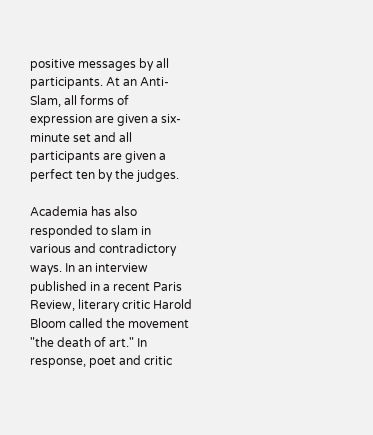positive messages by all participants. At an Anti-Slam, all forms of expression are given a six-minute set and all participants are given a perfect ten by the judges.

Academia has also responded to slam in various and contradictory ways. In an interview published in a recent Paris Review, literary critic Harold Bloom called the movement "the death of art." In response, poet and critic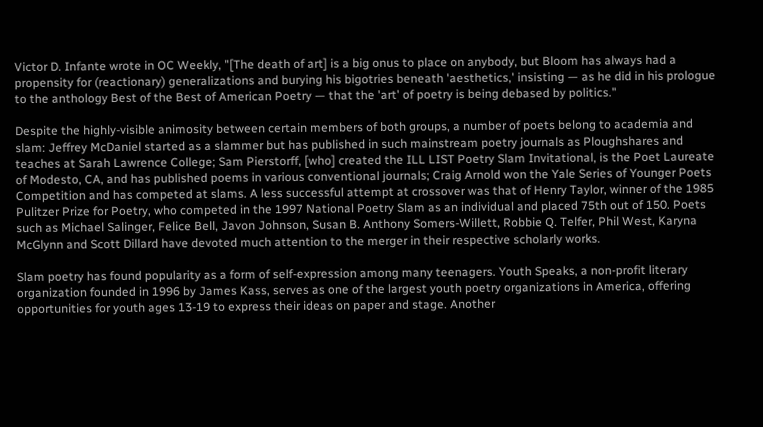Victor D. Infante wrote in OC Weekly, "[The death of art] is a big onus to place on anybody, but Bloom has always had a propensity for (reactionary) generalizations and burying his bigotries beneath 'aesthetics,' insisting — as he did in his prologue to the anthology Best of the Best of American Poetry — that the 'art' of poetry is being debased by politics."

Despite the highly-visible animosity between certain members of both groups, a number of poets belong to academia and slam: Jeffrey McDaniel started as a slammer but has published in such mainstream poetry journals as Ploughshares and teaches at Sarah Lawrence College; Sam Pierstorff, [who] created the ILL LIST Poetry Slam Invitational, is the Poet Laureate of Modesto, CA, and has published poems in various conventional journals; Craig Arnold won the Yale Series of Younger Poets Competition and has competed at slams. A less successful attempt at crossover was that of Henry Taylor, winner of the 1985 Pulitzer Prize for Poetry, who competed in the 1997 National Poetry Slam as an individual and placed 75th out of 150. Poets such as Michael Salinger, Felice Bell, Javon Johnson, Susan B. Anthony Somers-Willett, Robbie Q. Telfer, Phil West, Karyna McGlynn and Scott Dillard have devoted much attention to the merger in their respective scholarly works.

Slam poetry has found popularity as a form of self-expression among many teenagers. Youth Speaks, a non-profit literary organization founded in 1996 by James Kass, serves as one of the largest youth poetry organizations in America, offering opportunities for youth ages 13-19 to express their ideas on paper and stage. Another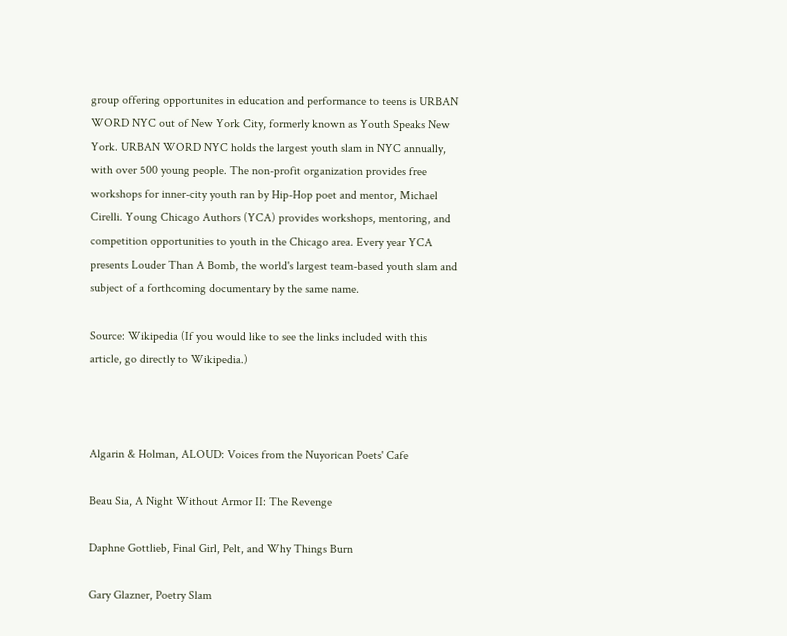group offering opportunites in education and performance to teens is URBAN WORD NYC out of New York City, formerly known as Youth Speaks New York. URBAN WORD NYC holds the largest youth slam in NYC annually, with over 500 young people. The non-profit organization provides free workshops for inner-city youth ran by Hip-Hop poet and mentor, Michael Cirelli. Young Chicago Authors (YCA) provides workshops, mentoring, and competition opportunities to youth in the Chicago area. Every year YCA presents Louder Than A Bomb, the world's largest team-based youth slam and subject of a forthcoming documentary by the same name.

Source: Wikipedia (If you would like to see the links included with this article, go directly to Wikipedia.)



Algarin & Holman, ALOUD: Voices from the Nuyorican Poets' Cafe

Beau Sia, A Night Without Armor II: The Revenge

Daphne Gottlieb, Final Girl, Pelt, and Why Things Burn

Gary Glazner, Poetry Slam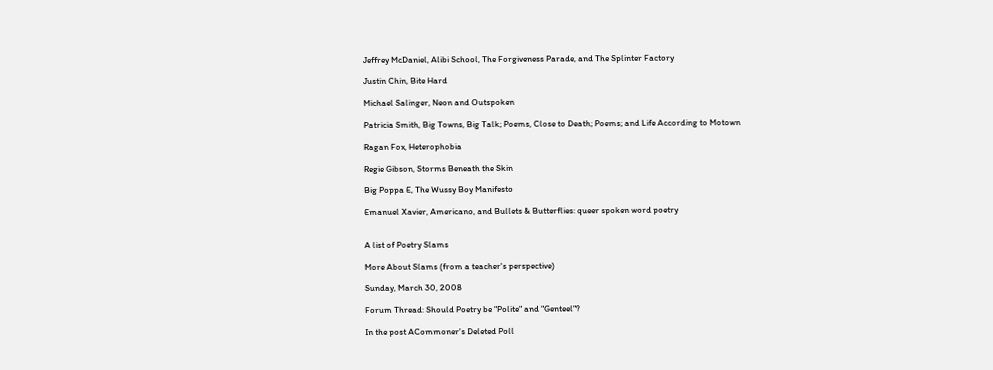Jeffrey McDaniel, Alibi School, The Forgiveness Parade, and The Splinter Factory

Justin Chin, Bite Hard

Michael Salinger, Neon and Outspoken

Patricia Smith, Big Towns, Big Talk; Poems, Close to Death; Poems; and Life According to Motown

Ragan Fox, Heterophobia

Regie Gibson, Storms Beneath the Skin

Big Poppa E, The Wussy Boy Manifesto

Emanuel Xavier, Americano, and Bullets & Butterflies: queer spoken word poetry


A list of Poetry Slams

More About Slams (from a teacher's perspective)

Sunday, March 30, 2008

Forum Thread: Should Poetry be "Polite" and "Genteel"?

In the post ACommoner's Deleted Poll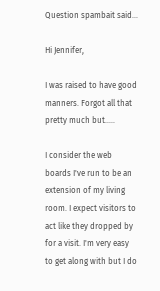Question spambait said...

Hi Jennifer,

I was raised to have good manners. Forgot all that pretty much but.....

I consider the web boards I've run to be an extension of my living room. I expect visitors to act like they dropped by for a visit. I'm very easy to get along with but I do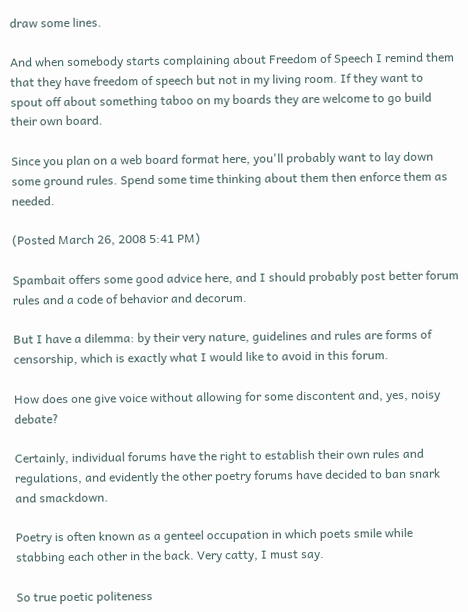draw some lines.

And when somebody starts complaining about Freedom of Speech I remind them that they have freedom of speech but not in my living room. If they want to spout off about something taboo on my boards they are welcome to go build their own board.

Since you plan on a web board format here, you'll probably want to lay down some ground rules. Spend some time thinking about them then enforce them as needed.

(Posted March 26, 2008 5:41 PM)

Spambait offers some good advice here, and I should probably post better forum rules and a code of behavior and decorum.

But I have a dilemma: by their very nature, guidelines and rules are forms of censorship, which is exactly what I would like to avoid in this forum.

How does one give voice without allowing for some discontent and, yes, noisy debate?

Certainly, individual forums have the right to establish their own rules and regulations, and evidently the other poetry forums have decided to ban snark and smackdown.

Poetry is often known as a genteel occupation in which poets smile while stabbing each other in the back. Very catty, I must say.

So true poetic politeness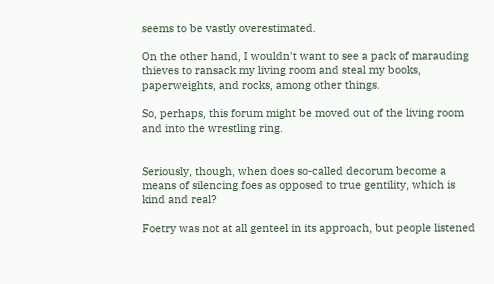seems to be vastly overestimated.

On the other hand, I wouldn't want to see a pack of marauding thieves to ransack my living room and steal my books, paperweights, and rocks, among other things.

So, perhaps, this forum might be moved out of the living room and into the wrestling ring.


Seriously, though, when does so-called decorum become a means of silencing foes as opposed to true gentility, which is kind and real?

Foetry was not at all genteel in its approach, but people listened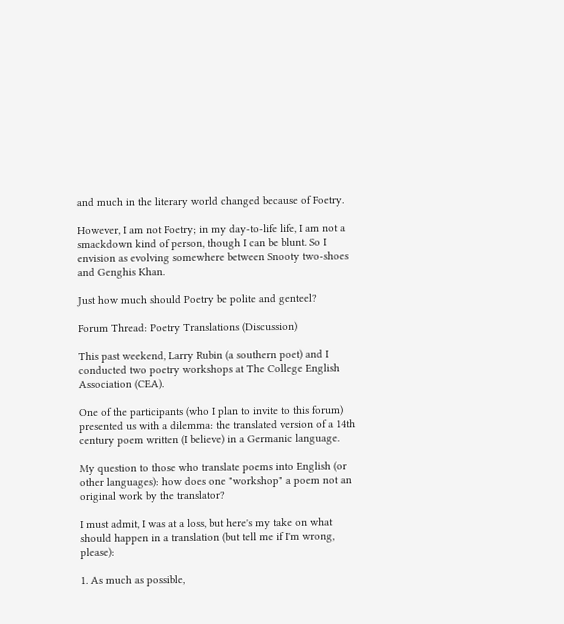and much in the literary world changed because of Foetry.

However, I am not Foetry; in my day-to-life life, I am not a smackdown kind of person, though I can be blunt. So I envision as evolving somewhere between Snooty two-shoes and Genghis Khan.

Just how much should Poetry be polite and genteel?

Forum Thread: Poetry Translations (Discussion)

This past weekend, Larry Rubin (a southern poet) and I conducted two poetry workshops at The College English Association (CEA).

One of the participants (who I plan to invite to this forum) presented us with a dilemma: the translated version of a 14th century poem written (I believe) in a Germanic language.

My question to those who translate poems into English (or other languages): how does one "workshop" a poem not an original work by the translator?

I must admit, I was at a loss, but here's my take on what should happen in a translation (but tell me if I'm wrong, please):

1. As much as possible,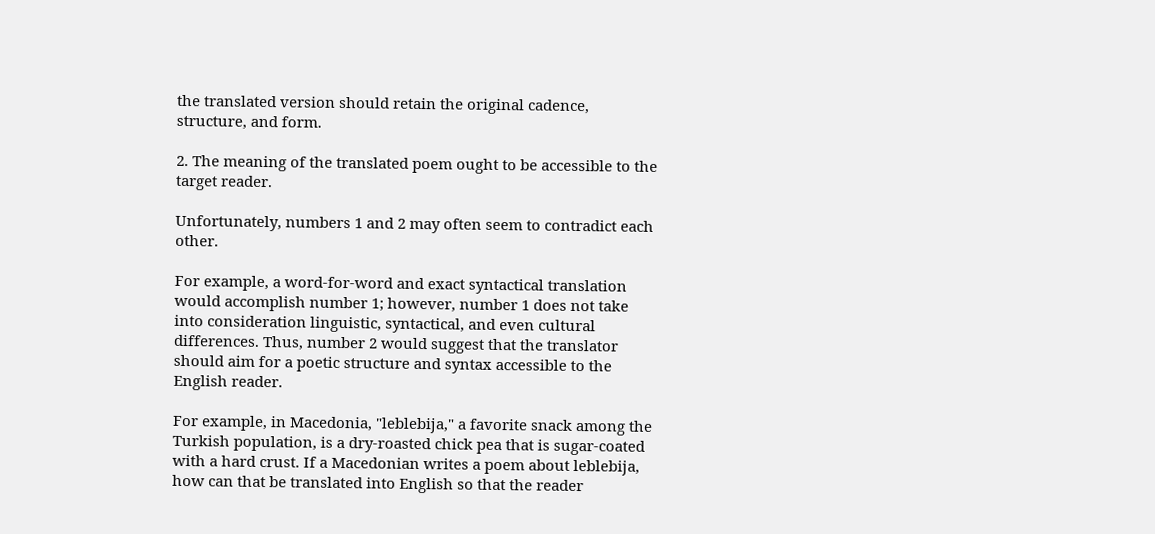the translated version should retain the original cadence, structure, and form.

2. The meaning of the translated poem ought to be accessible to the target reader.

Unfortunately, numbers 1 and 2 may often seem to contradict each other.

For example, a word-for-word and exact syntactical translation would accomplish number 1; however, number 1 does not take into consideration linguistic, syntactical, and even cultural differences. Thus, number 2 would suggest that the translator should aim for a poetic structure and syntax accessible to the English reader.

For example, in Macedonia, "leblebija," a favorite snack among the Turkish population, is a dry-roasted chick pea that is sugar-coated with a hard crust. If a Macedonian writes a poem about leblebija, how can that be translated into English so that the reader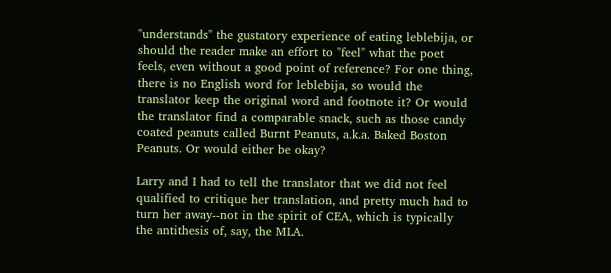"understands" the gustatory experience of eating leblebija, or should the reader make an effort to "feel" what the poet feels, even without a good point of reference? For one thing, there is no English word for leblebija, so would the translator keep the original word and footnote it? Or would the translator find a comparable snack, such as those candy coated peanuts called Burnt Peanuts, a.k.a. Baked Boston Peanuts. Or would either be okay?

Larry and I had to tell the translator that we did not feel qualified to critique her translation, and pretty much had to turn her away--not in the spirit of CEA, which is typically the antithesis of, say, the MLA.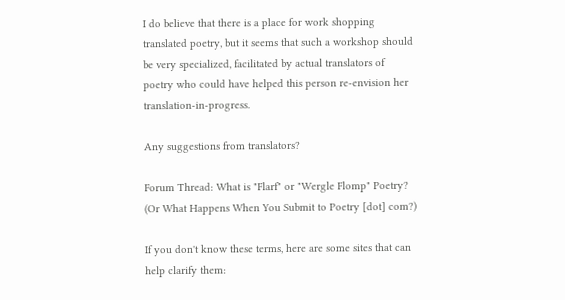I do believe that there is a place for work shopping translated poetry, but it seems that such a workshop should be very specialized, facilitated by actual translators of poetry who could have helped this person re-envision her translation-in-progress.

Any suggestions from translators?

Forum Thread: What is "Flarf" or "Wergle Flomp" Poetry? (Or What Happens When You Submit to Poetry [dot] com?)

If you don't know these terms, here are some sites that can help clarify them: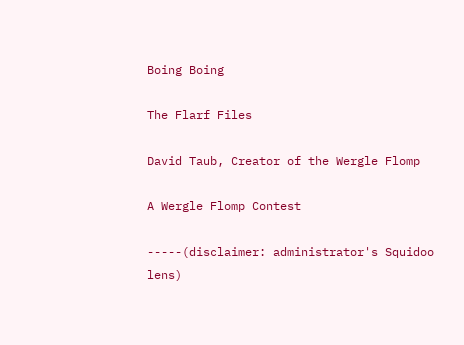Boing Boing

The Flarf Files

David Taub, Creator of the Wergle Flomp

A Wergle Flomp Contest

-----(disclaimer: administrator's Squidoo lens)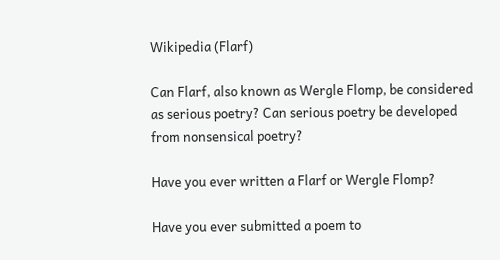Wikipedia (Flarf)

Can Flarf, also known as Wergle Flomp, be considered as serious poetry? Can serious poetry be developed from nonsensical poetry?

Have you ever written a Flarf or Wergle Flomp?

Have you ever submitted a poem to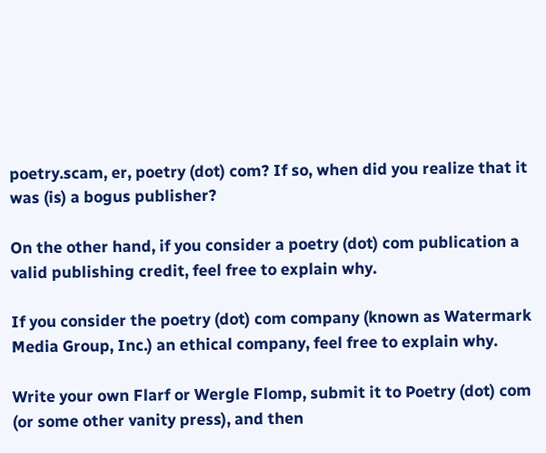poetry.scam, er, poetry (dot) com? If so, when did you realize that it was (is) a bogus publisher?

On the other hand, if you consider a poetry (dot) com publication a valid publishing credit, feel free to explain why.

If you consider the poetry (dot) com company (known as Watermark Media Group, Inc.) an ethical company, feel free to explain why.

Write your own Flarf or Wergle Flomp, submit it to Poetry (dot) com (or some other vanity press), and then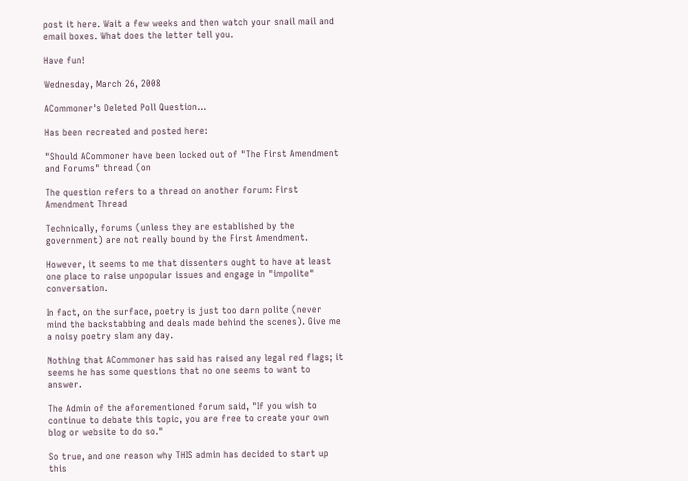post it here. Wait a few weeks and then watch your snail mail and email boxes. What does the letter tell you.

Have fun!

Wednesday, March 26, 2008

ACommoner's Deleted Poll Question...

Has been recreated and posted here:

"Should ACommoner have been locked out of "The First Amendment and Forums" thread (on

The question refers to a thread on another forum: First Amendment Thread

Technically, forums (unless they are established by the government) are not really bound by the First Amendment.

However, it seems to me that dissenters ought to have at least one place to raise unpopular issues and engage in "impolite" conversation.

In fact, on the surface, poetry is just too darn polite (never mind the backstabbing and deals made behind the scenes). Give me a noisy poetry slam any day.

Nothing that ACommoner has said has raised any legal red flags; it seems he has some questions that no one seems to want to answer.

The Admin of the aforementioned forum said, "If you wish to continue to debate this topic, you are free to create your own blog or website to do so."

So true, and one reason why THIS admin has decided to start up this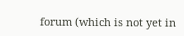forum (which is not yet in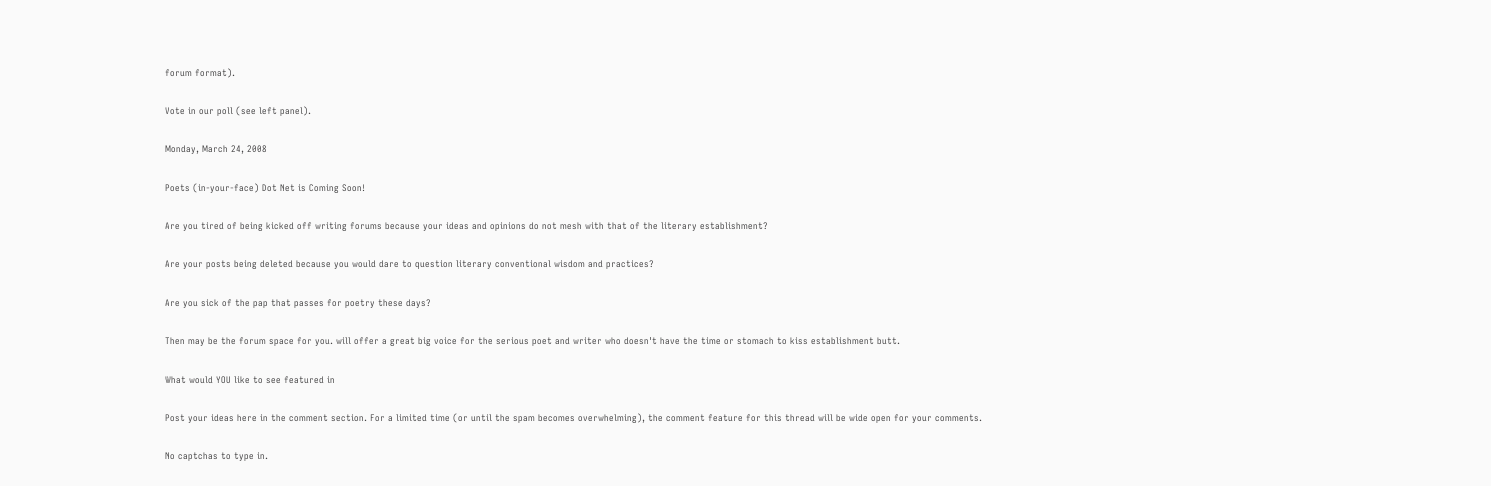forum format).

Vote in our poll (see left panel).

Monday, March 24, 2008

Poets (in-your-face) Dot Net is Coming Soon!

Are you tired of being kicked off writing forums because your ideas and opinions do not mesh with that of the literary establishment?

Are your posts being deleted because you would dare to question literary conventional wisdom and practices?

Are you sick of the pap that passes for poetry these days?

Then may be the forum space for you. will offer a great big voice for the serious poet and writer who doesn't have the time or stomach to kiss establishment butt.

What would YOU like to see featured in

Post your ideas here in the comment section. For a limited time (or until the spam becomes overwhelming), the comment feature for this thread will be wide open for your comments.

No captchas to type in.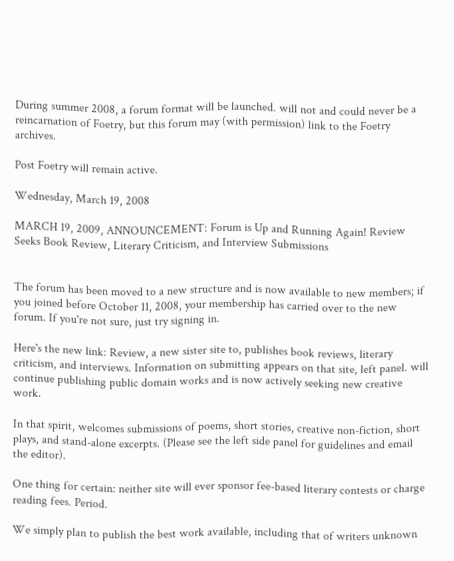During summer 2008, a forum format will be launched. will not and could never be a reincarnation of Foetry, but this forum may (with permission) link to the Foetry archives.

Post Foetry will remain active.

Wednesday, March 19, 2008

MARCH 19, 2009, ANNOUNCEMENT: Forum is Up and Running Again! Review Seeks Book Review, Literary Criticism, and Interview Submissions


The forum has been moved to a new structure and is now available to new members; if you joined before October 11, 2008, your membership has carried over to the new forum. If you're not sure, just try signing in.

Here's the new link: Review, a new sister site to, publishes book reviews, literary criticism, and interviews. Information on submitting appears on that site, left panel. will continue publishing public domain works and is now actively seeking new creative work.

In that spirit, welcomes submissions of poems, short stories, creative non-fiction, short plays, and stand-alone excerpts. (Please see the left side panel for guidelines and email the editor).

One thing for certain: neither site will ever sponsor fee-based literary contests or charge reading fees. Period.

We simply plan to publish the best work available, including that of writers unknown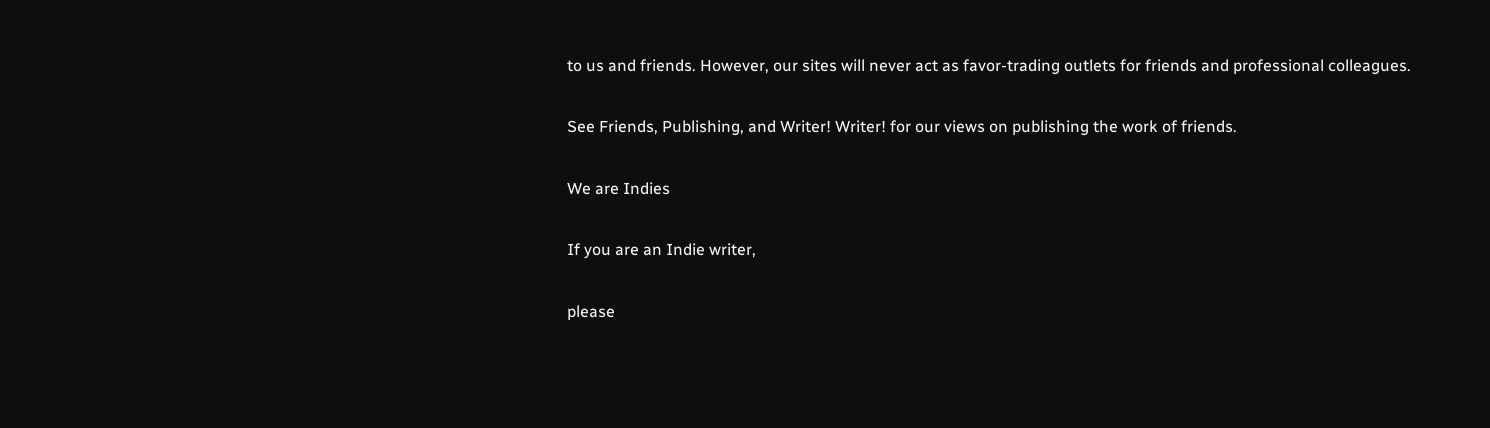to us and friends. However, our sites will never act as favor-trading outlets for friends and professional colleagues.

See Friends, Publishing, and Writer! Writer! for our views on publishing the work of friends.

We are Indies

If you are an Indie writer,

please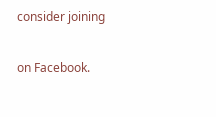consider joining

on Facebook.